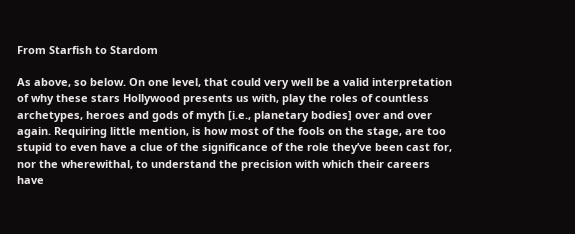From Starfish to Stardom

As above, so below. On one level, that could very well be a valid interpretation of why these stars Hollywood presents us with, play the roles of countless archetypes, heroes and gods of myth [i.e., planetary bodies] over and over again. Requiring little mention, is how most of the fools on the stage, are too stupid to even have a clue of the significance of the role they’ve been cast for, nor the wherewithal, to understand the precision with which their careers have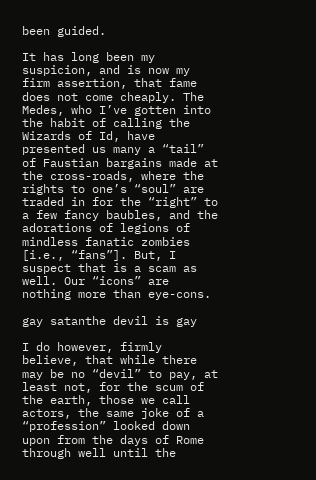been guided.

It has long been my suspicion, and is now my firm assertion, that fame does not come cheaply. The Medes, who I’ve gotten into the habit of calling the Wizards of Id, have presented us many a “tail” of Faustian bargains made at the cross-roads, where the rights to one’s “soul” are traded in for the “right” to a few fancy baubles, and the adorations of legions of mindless fanatic zombies [i.e., “fans”]. But, I suspect that is a scam as well. Our “icons” are nothing more than eye-cons.

gay satanthe devil is gay

I do however, firmly believe, that while there may be no “devil” to pay, at least not, for the scum of the earth, those we call actors, the same joke of a “profession” looked down upon from the days of Rome through well until the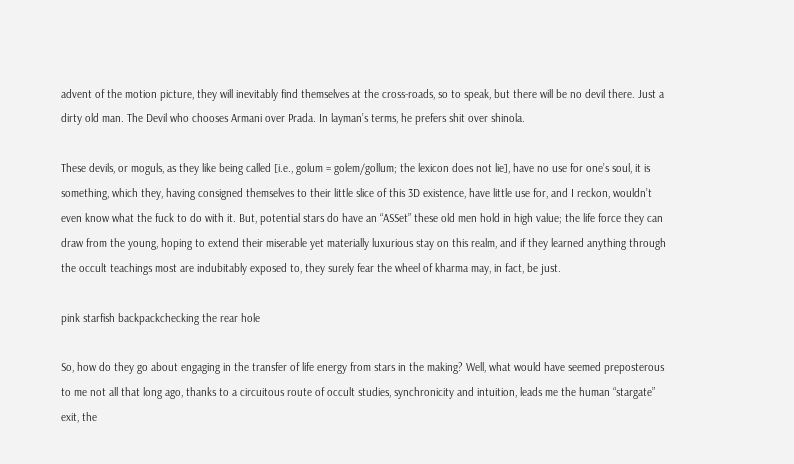advent of the motion picture, they will inevitably find themselves at the cross-roads, so to speak, but there will be no devil there. Just a dirty old man. The Devil who chooses Armani over Prada. In layman’s terms, he prefers shit over shinola.

These devils, or moguls, as they like being called [i.e., golum = golem/gollum; the lexicon does not lie], have no use for one’s soul, it is something, which they, having consigned themselves to their little slice of this 3D existence, have little use for, and I reckon, wouldn’t even know what the fuck to do with it. But, potential stars do have an “ASSet” these old men hold in high value; the life force they can draw from the young, hoping to extend their miserable yet materially luxurious stay on this realm, and if they learned anything through the occult teachings most are indubitably exposed to, they surely fear the wheel of kharma may, in fact, be just.

pink starfish backpackchecking the rear hole

So, how do they go about engaging in the transfer of life energy from stars in the making? Well, what would have seemed preposterous to me not all that long ago, thanks to a circuitous route of occult studies, synchronicity and intuition, leads me the human “stargate” exit, the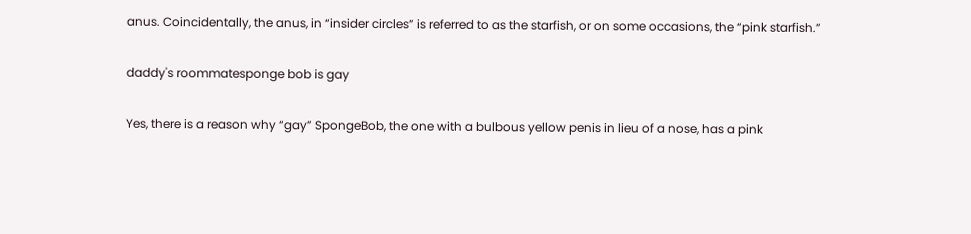anus. Coincidentally, the anus, in “insider circles” is referred to as the starfish, or on some occasions, the “pink starfish.”

daddy's roommatesponge bob is gay

Yes, there is a reason why “gay” SpongeBob, the one with a bulbous yellow penis in lieu of a nose, has a pink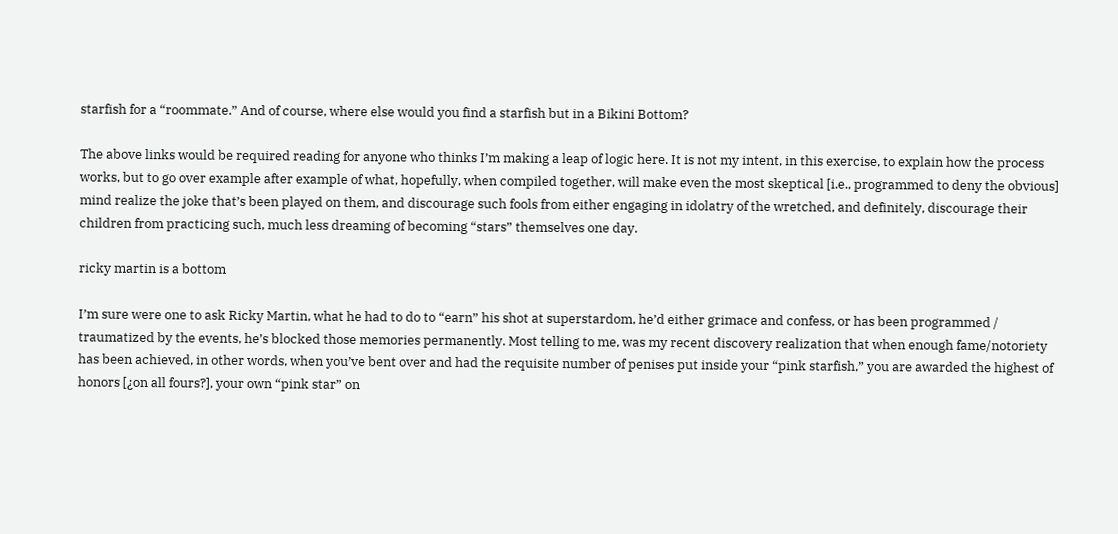starfish for a “roommate.” And of course, where else would you find a starfish but in a Bikini Bottom?

The above links would be required reading for anyone who thinks I’m making a leap of logic here. It is not my intent, in this exercise, to explain how the process works, but to go over example after example of what, hopefully, when compiled together, will make even the most skeptical [i.e., programmed to deny the obvious] mind realize the joke that’s been played on them, and discourage such fools from either engaging in idolatry of the wretched, and definitely, discourage their children from practicing such, much less dreaming of becoming “stars” themselves one day.

ricky martin is a bottom

I’m sure were one to ask Ricky Martin, what he had to do to “earn” his shot at superstardom, he’d either grimace and confess, or has been programmed / traumatized by the events, he’s blocked those memories permanently. Most telling to me, was my recent discovery realization that when enough fame/notoriety has been achieved, in other words, when you’ve bent over and had the requisite number of penises put inside your “pink starfish,” you are awarded the highest of honors [¿on all fours?], your own “pink star” on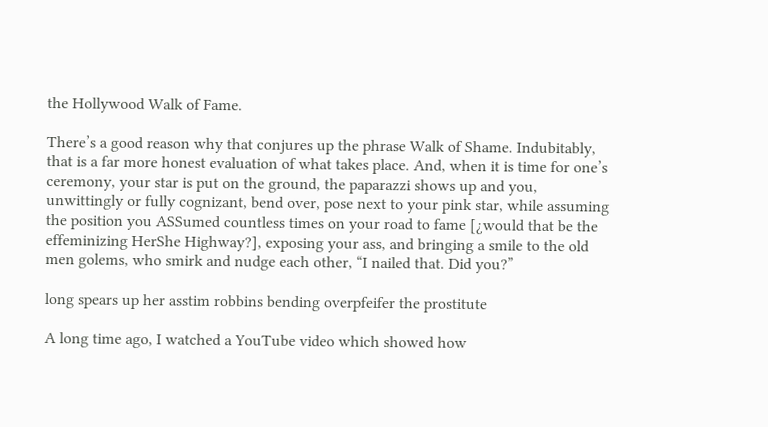the Hollywood Walk of Fame.

There’s a good reason why that conjures up the phrase Walk of Shame. Indubitably, that is a far more honest evaluation of what takes place. And, when it is time for one’s ceremony, your star is put on the ground, the paparazzi shows up and you, unwittingly or fully cognizant, bend over, pose next to your pink star, while assuming the position you ASSumed countless times on your road to fame [¿would that be the effeminizing HerShe Highway?], exposing your ass, and bringing a smile to the old men golems, who smirk and nudge each other, “I nailed that. Did you?”

long spears up her asstim robbins bending overpfeifer the prostitute

A long time ago, I watched a YouTube video which showed how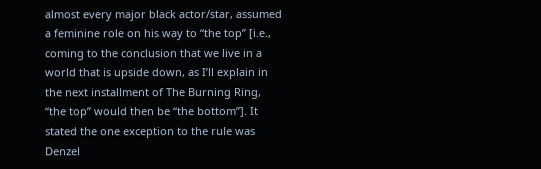almost every major black actor/star, assumed a feminine role on his way to “the top” [i.e., coming to the conclusion that we live in a world that is upside down, as I’ll explain in the next installment of The Burning Ring, “the top” would then be “the bottom”]. It stated the one exception to the rule was Denzel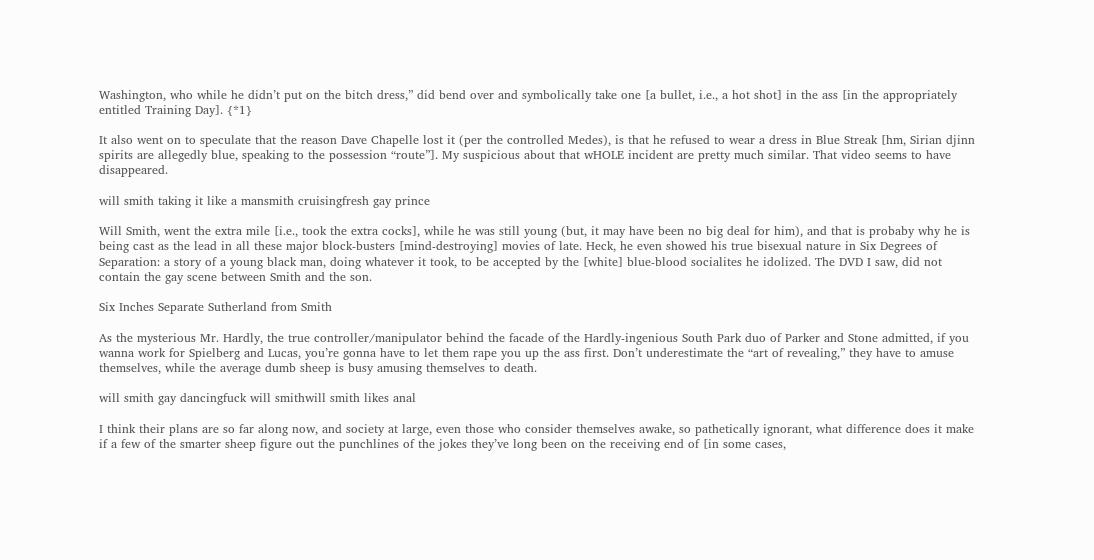Washington, who while he didn’t put on the bitch dress,” did bend over and symbolically take one [a bullet, i.e., a hot shot] in the ass [in the appropriately entitled Training Day]. {*1}

It also went on to speculate that the reason Dave Chapelle lost it (per the controlled Medes), is that he refused to wear a dress in Blue Streak [hm, Sirian djinn spirits are allegedly blue, speaking to the possession “route”]. My suspicious about that wHOLE incident are pretty much similar. That video seems to have disappeared.

will smith taking it like a mansmith cruisingfresh gay prince

Will Smith, went the extra mile [i.e., took the extra cocks], while he was still young (but, it may have been no big deal for him), and that is probaby why he is being cast as the lead in all these major block-busters [mind-destroying] movies of late. Heck, he even showed his true bisexual nature in Six Degrees of Separation: a story of a young black man, doing whatever it took, to be accepted by the [white] blue-blood socialites he idolized. The DVD I saw, did not contain the gay scene between Smith and the son.

Six Inches Separate Sutherland from Smith

As the mysterious Mr. Hardly, the true controller/manipulator behind the facade of the Hardly-ingenious South Park duo of Parker and Stone admitted, if you wanna work for Spielberg and Lucas, you’re gonna have to let them rape you up the ass first. Don’t underestimate the “art of revealing,” they have to amuse themselves, while the average dumb sheep is busy amusing themselves to death.

will smith gay dancingfuck will smithwill smith likes anal

I think their plans are so far along now, and society at large, even those who consider themselves awake, so pathetically ignorant, what difference does it make if a few of the smarter sheep figure out the punchlines of the jokes they’ve long been on the receiving end of [in some cases,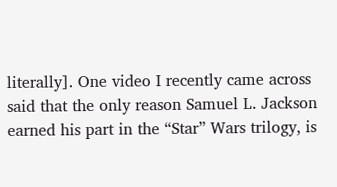literally]. One video I recently came across said that the only reason Samuel L. Jackson earned his part in the “Star” Wars trilogy, is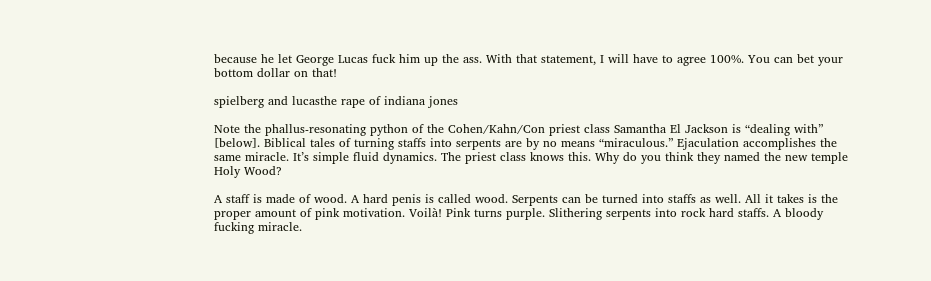because he let George Lucas fuck him up the ass. With that statement, I will have to agree 100%. You can bet your bottom dollar on that!

spielberg and lucasthe rape of indiana jones

Note the phallus-resonating python of the Cohen/Kahn/Con priest class Samantha El Jackson is “dealing with” [below]. Biblical tales of turning staffs into serpents are by no means “miraculous.” Ejaculation accomplishes the same miracle. It’s simple fluid dynamics. The priest class knows this. Why do you think they named the new temple Holy Wood?

A staff is made of wood. A hard penis is called wood. Serpents can be turned into staffs as well. All it takes is the proper amount of pink motivation. Voilà! Pink turns purple. Slithering serpents into rock hard staffs. A bloody fucking miracle.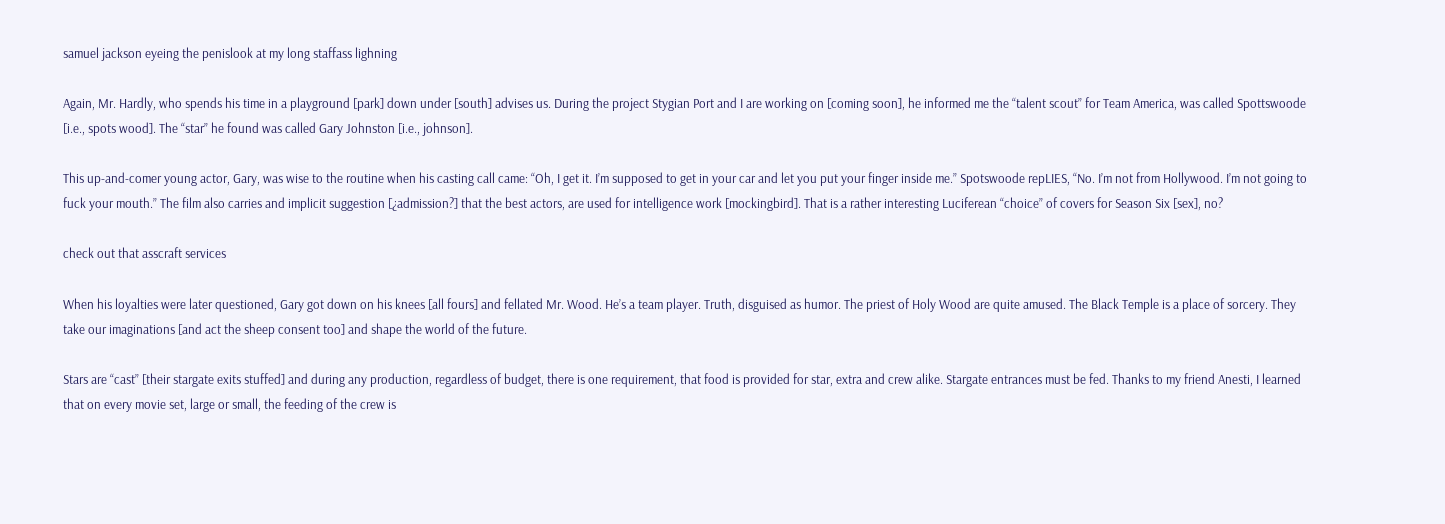samuel jackson eyeing the penislook at my long staffass lighning

Again, Mr. Hardly, who spends his time in a playground [park] down under [south] advises us. During the project Stygian Port and I are working on [coming soon], he informed me the “talent scout” for Team America, was called Spottswoode [i.e., spots wood]. The “star” he found was called Gary Johnston [i.e., johnson].

This up-and-comer young actor, Gary, was wise to the routine when his casting call came: “Oh, I get it. I’m supposed to get in your car and let you put your finger inside me.” Spotswoode repLIES, “No. I’m not from Hollywood. I’m not going to fuck your mouth.” The film also carries and implicit suggestion [¿admission?] that the best actors, are used for intelligence work [mockingbird]. That is a rather interesting Luciferean “choice” of covers for Season Six [sex], no?

check out that asscraft services

When his loyalties were later questioned, Gary got down on his knees [all fours] and fellated Mr. Wood. He’s a team player. Truth, disguised as humor. The priest of Holy Wood are quite amused. The Black Temple is a place of sorcery. They take our imaginations [and act the sheep consent too] and shape the world of the future.

Stars are “cast” [their stargate exits stuffed] and during any production, regardless of budget, there is one requirement, that food is provided for star, extra and crew alike. Stargate entrances must be fed. Thanks to my friend Anesti, I learned that on every movie set, large or small, the feeding of the crew is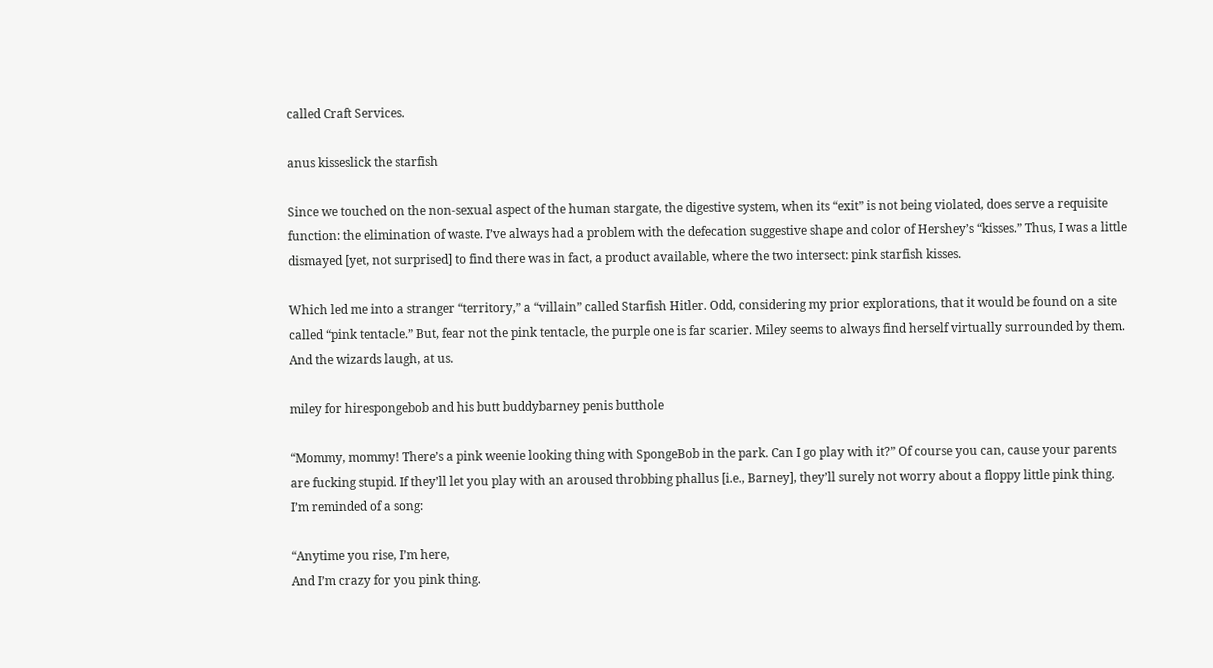called Craft Services.

anus kisseslick the starfish

Since we touched on the non-sexual aspect of the human stargate, the digestive system, when its “exit” is not being violated, does serve a requisite function: the elimination of waste. I’ve always had a problem with the defecation suggestive shape and color of Hershey’s “kisses.” Thus, I was a little dismayed [yet, not surprised] to find there was in fact, a product available, where the two intersect: pink starfish kisses.

Which led me into a stranger “territory,” a “villain” called Starfish Hitler. Odd, considering my prior explorations, that it would be found on a site called “pink tentacle.” But, fear not the pink tentacle, the purple one is far scarier. Miley seems to always find herself virtually surrounded by them. And the wizards laugh, at us.

miley for hirespongebob and his butt buddybarney penis butthole

“Mommy, mommy! There’s a pink weenie looking thing with SpongeBob in the park. Can I go play with it?” Of course you can, cause your parents are fucking stupid. If they’ll let you play with an aroused throbbing phallus [i.e., Barney], they’ll surely not worry about a floppy little pink thing. I’m reminded of a song:

“Anytime you rise, I’m here,
And I’m crazy for you pink thing.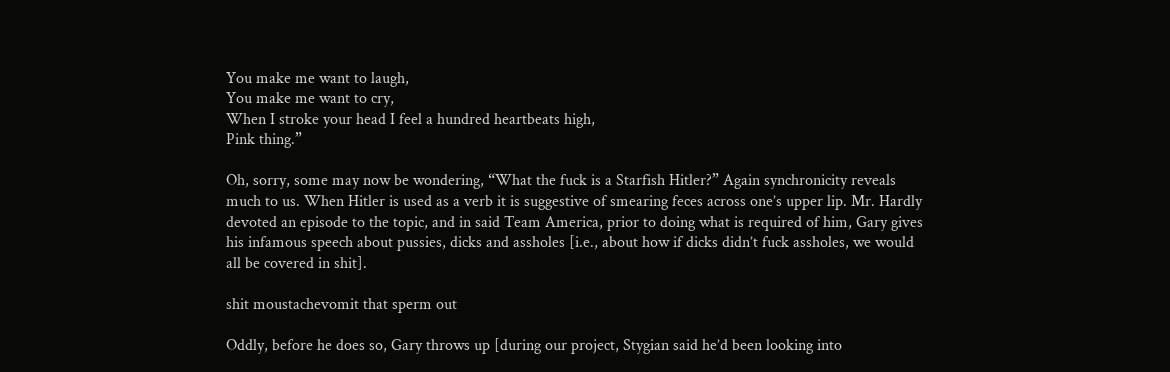You make me want to laugh,
You make me want to cry,
When I stroke your head I feel a hundred heartbeats high,
Pink thing.”

Oh, sorry, some may now be wondering, “What the fuck is a Starfish Hitler?” Again synchronicity reveals much to us. When Hitler is used as a verb it is suggestive of smearing feces across one’s upper lip. Mr. Hardly devoted an episode to the topic, and in said Team America, prior to doing what is required of him, Gary gives his infamous speech about pussies, dicks and assholes [i.e., about how if dicks didn’t fuck assholes, we would all be covered in shit].

shit moustachevomit that sperm out

Oddly, before he does so, Gary throws up [during our project, Stygian said he’d been looking into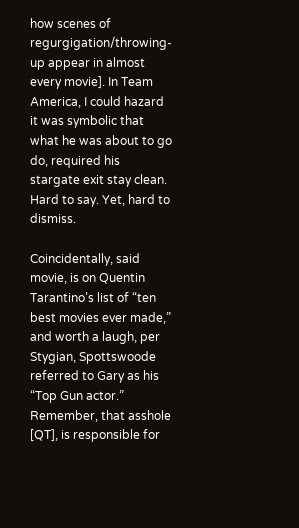how scenes of regurgigation/throwing-up appear in almost every movie]. In Team America, I could hazard it was symbolic that what he was about to go do, required his stargate exit stay clean. Hard to say. Yet, hard to dismiss.

Coincidentally, said movie, is on Quentin Tarantino’s list of “ten best movies ever made,” and worth a laugh, per Stygian, Spottswoode referred to Gary as his “Top Gun actor.” Remember, that asshole [QT], is responsible for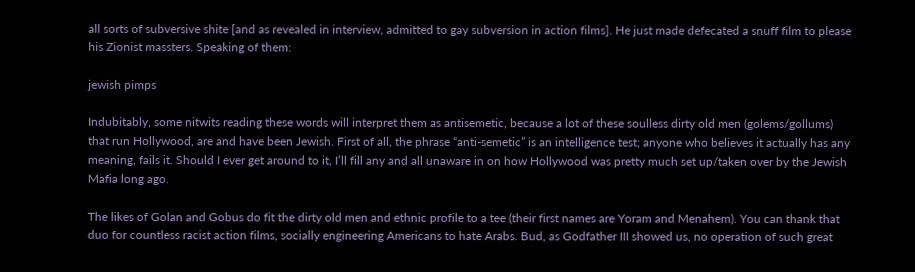all sorts of subversive shite [and as revealed in interview, admitted to gay subversion in action films]. He just made defecated a snuff film to please his Zionist massters. Speaking of them:

jewish pimps

Indubitably, some nitwits reading these words will interpret them as antisemetic, because a lot of these soulless dirty old men (golems/gollums) that run Hollywood, are and have been Jewish. First of all, the phrase “anti-semetic” is an intelligence test; anyone who believes it actually has any meaning, fails it. Should I ever get around to it, I’ll fill any and all unaware in on how Hollywood was pretty much set up/taken over by the Jewish Mafia long ago.

The likes of Golan and Gobus do fit the dirty old men and ethnic profile to a tee (their first names are Yoram and Menahem). You can thank that duo for countless racist action films, socially engineering Americans to hate Arabs. Bud, as Godfather III showed us, no operation of such great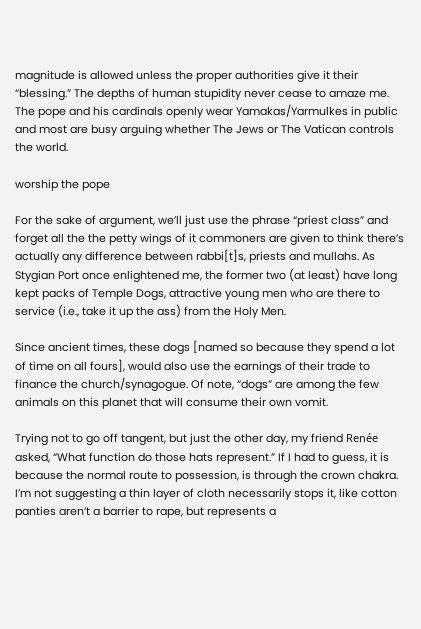magnitude is allowed unless the proper authorities give it their “blessing.” The depths of human stupidity never cease to amaze me. The pope and his cardinals openly wear Yamakas/Yarmulkes in public and most are busy arguing whether The Jews or The Vatican controls the world.

worship the pope

For the sake of argument, we’ll just use the phrase “priest class” and forget all the the petty wings of it commoners are given to think there’s actually any difference between rabbi[t]s, priests and mullahs. As Stygian Port once enlightened me, the former two (at least) have long kept packs of Temple Dogs, attractive young men who are there to service (i.e., take it up the ass) from the Holy Men.

Since ancient times, these dogs [named so because they spend a lot of time on all fours], would also use the earnings of their trade to finance the church/synagogue. Of note, “dogs” are among the few animals on this planet that will consume their own vomit.

Trying not to go off tangent, but just the other day, my friend Renée asked, “What function do those hats represent.” If I had to guess, it is because the normal route to possession, is through the crown chakra. I’m not suggesting a thin layer of cloth necessarily stops it, like cotton panties aren’t a barrier to rape, but represents a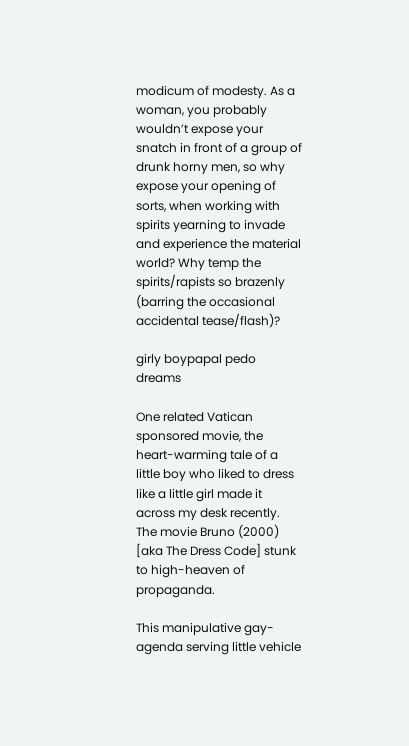modicum of modesty. As a woman, you probably wouldn’t expose your snatch in front of a group of drunk horny men, so why expose your opening of sorts, when working with spirits yearning to invade and experience the material world? Why temp the spirits/rapists so brazenly (barring the occasional accidental tease/flash)?

girly boypapal pedo dreams

One related Vatican sponsored movie, the heart-warming tale of a little boy who liked to dress like a little girl made it across my desk recently. The movie Bruno (2000) [aka The Dress Code] stunk to high-heaven of propaganda.

This manipulative gay-agenda serving little vehicle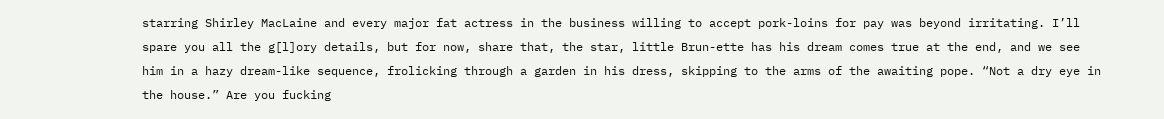starring Shirley MacLaine and every major fat actress in the business willing to accept pork-loins for pay was beyond irritating. I’ll spare you all the g[l]ory details, but for now, share that, the star, little Brun-ette has his dream comes true at the end, and we see him in a hazy dream-like sequence, frolicking through a garden in his dress, skipping to the arms of the awaiting pope. “Not a dry eye in the house.” Are you fucking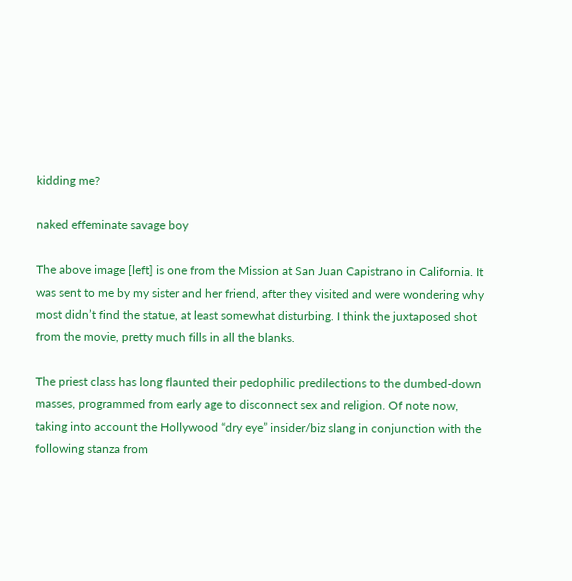kidding me?

naked effeminate savage boy

The above image [left] is one from the Mission at San Juan Capistrano in California. It was sent to me by my sister and her friend, after they visited and were wondering why most didn’t find the statue, at least somewhat disturbing. I think the juxtaposed shot from the movie, pretty much fills in all the blanks.

The priest class has long flaunted their pedophilic predilections to the dumbed-down masses, programmed from early age to disconnect sex and religion. Of note now, taking into account the Hollywood “dry eye” insider/biz slang in conjunction with the following stanza from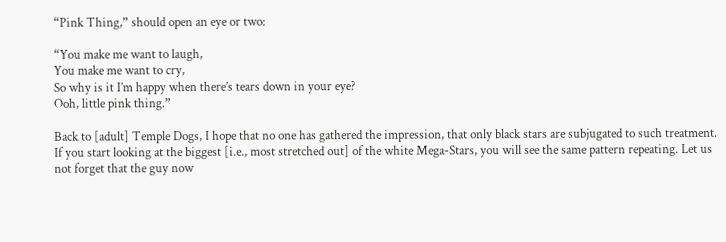“Pink Thing,” should open an eye or two:

“You make me want to laugh,
You make me want to cry,
So why is it I’m happy when there’s tears down in your eye?
Ooh, little pink thing.”

Back to [adult] Temple Dogs, I hope that no one has gathered the impression, that only black stars are subjugated to such treatment. If you start looking at the biggest [i.e., most stretched out] of the white Mega-Stars, you will see the same pattern repeating. Let us not forget that the guy now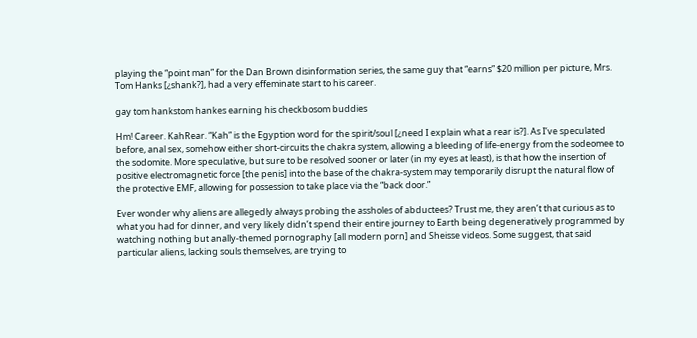playing the “point man” for the Dan Brown disinformation series, the same guy that “earns” $20 million per picture, Mrs. Tom Hanks [¿shank?], had a very effeminate start to his career.

gay tom hankstom hankes earning his checkbosom buddies

Hm! Career. KahRear. “Kah” is the Egyption word for the spirit/soul [¿need I explain what a rear is?]. As I’ve speculated before, anal sex, somehow either short-circuits the chakra system, allowing a bleeding of life-energy from the sodeomee to the sodomite. More speculative, but sure to be resolved sooner or later (in my eyes at least), is that how the insertion of positive electromagnetic force [the penis] into the base of the chakra-system may temporarily disrupt the natural flow of the protective EMF, allowing for possession to take place via the “back door.”

Ever wonder why aliens are allegedly always probing the assholes of abductees? Trust me, they aren’t that curious as to what you had for dinner, and very likely didn’t spend their entire journey to Earth being degeneratively programmed by watching nothing but anally-themed pornography [all modern porn] and Sheisse videos. Some suggest, that said particular aliens, lacking souls themselves, are trying to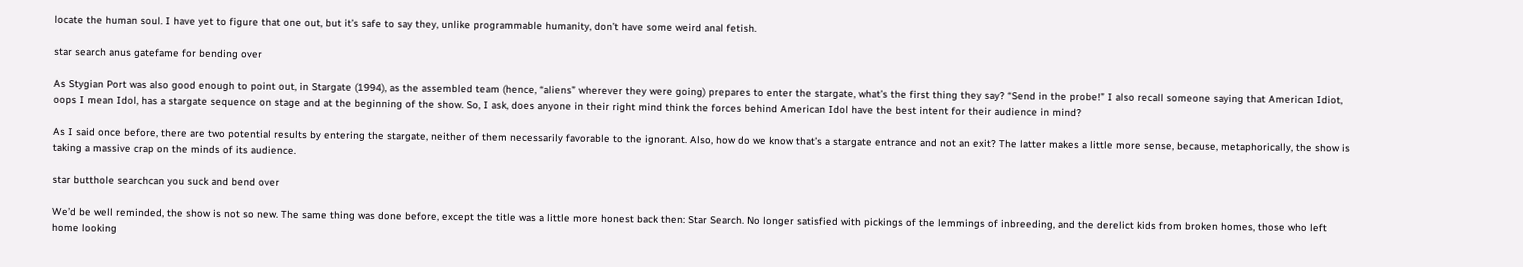locate the human soul. I have yet to figure that one out, but it’s safe to say they, unlike programmable humanity, don’t have some weird anal fetish.

star search anus gatefame for bending over

As Stygian Port was also good enough to point out, in Stargate (1994), as the assembled team (hence, “aliens” wherever they were going) prepares to enter the stargate, what’s the first thing they say? “Send in the probe!” I also recall someone saying that American Idiot, oops I mean Idol, has a stargate sequence on stage and at the beginning of the show. So, I ask, does anyone in their right mind think the forces behind American Idol have the best intent for their audience in mind?

As I said once before, there are two potential results by entering the stargate, neither of them necessarily favorable to the ignorant. Also, how do we know that’s a stargate entrance and not an exit? The latter makes a little more sense, because, metaphorically, the show is taking a massive crap on the minds of its audience.

star butthole searchcan you suck and bend over

We’d be well reminded, the show is not so new. The same thing was done before, except the title was a little more honest back then: Star Search. No longer satisfied with pickings of the lemmings of inbreeding, and the derelict kids from broken homes, those who left home looking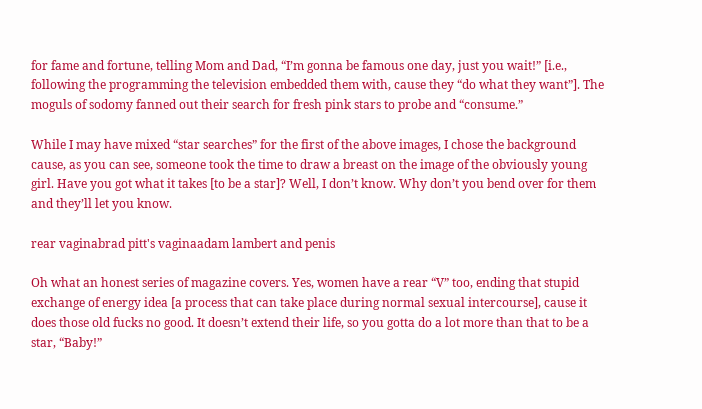for fame and fortune, telling Mom and Dad, “I’m gonna be famous one day, just you wait!” [i.e., following the programming the television embedded them with, cause they “do what they want”]. The moguls of sodomy fanned out their search for fresh pink stars to probe and “consume.”

While I may have mixed “star searches” for the first of the above images, I chose the background cause, as you can see, someone took the time to draw a breast on the image of the obviously young girl. Have you got what it takes [to be a star]? Well, I don’t know. Why don’t you bend over for them and they’ll let you know.

rear vaginabrad pitt's vaginaadam lambert and penis

Oh what an honest series of magazine covers. Yes, women have a rear “V” too, ending that stupid exchange of energy idea [a process that can take place during normal sexual intercourse], cause it does those old fucks no good. It doesn’t extend their life, so you gotta do a lot more than that to be a star, “Baby!”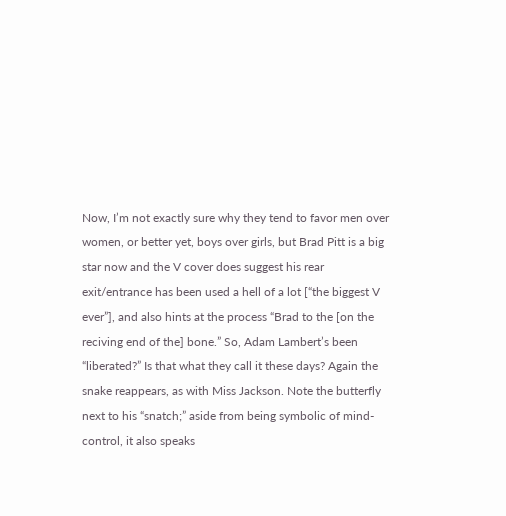Now, I’m not exactly sure why they tend to favor men over women, or better yet, boys over girls, but Brad Pitt is a big star now and the V cover does suggest his rear exit/entrance has been used a hell of a lot [“the biggest V ever”], and also hints at the process “Brad to the [on the reciving end of the] bone.” So, Adam Lambert’s been “liberated?” Is that what they call it these days? Again the snake reappears, as with Miss Jackson. Note the butterfly next to his “snatch;” aside from being symbolic of mind-control, it also speaks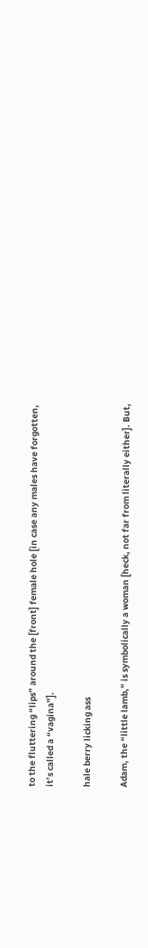to the fluttering “lips” around the [front] female hole [in case any males have forgotten, it’s called a “vagina”].

hale berry licking ass

Adam, the “little lamb,” is symbolically a woman [heck, not far from literally either]. But,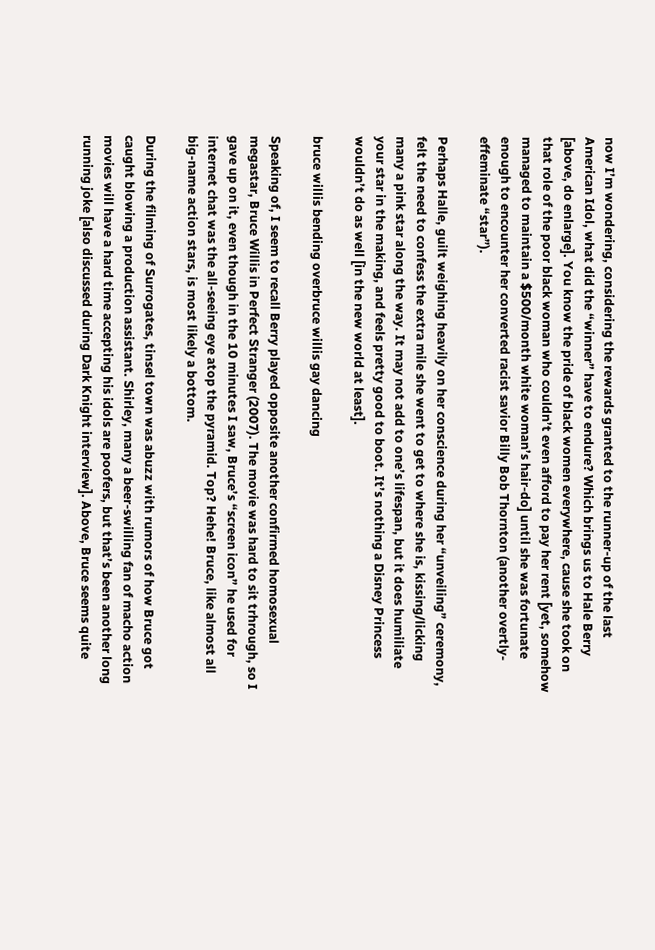now I’m wondering, considering the rewards granted to the runner-up of the last American Idol, what did the “winner” have to endure? Which brings us to Hale Berry [above, do enlarge]. You know the pride of black women everywhere, cause she took on that role of the poor black woman who couldn’t even afford to pay her rent [yet, somehow managed to maintain a $500/month white woman’s hair-do] until she was fortunate enough to encounter her converted racist savior Billy Bob Thornton (another overtly-effeminate “star”).

Perhaps Halle, guilt weighing heavily on her conscience during her “unveiling” ceremony, felt the need to confess the extra mile she went to get to where she is, kissing/licking many a pink star along the way. It may not add to one’s lifespan, but it does humiliate your star in the making, and feels pretty good to boot. It’s nothing a Disney Princess wouldn’t do as well [in the new world at least].

bruce willis bending overbruce willis gay dancing

Speaking of, I seem to recall Berry played opposite another confirmed homosexual megastar, Bruce Willis in Perfect Stranger (2007). The movie was hard to sit trhrough, so I gave up on it, even though in the 10 minutes I saw, Bruce’s “screen icon” he used for internet chat was the all-seeing eye atop the pyramid. Top? Hehe! Bruce, like almost all big-name action stars, is most likely a bottom.

During the filming of Surrogates, tinsel town was abuzz with rumors of how Bruce got caught blowing a production assistant. Shirley, many a beer-swilling fan of macho action movies will have a hard time accepting his idols are poofers, but that’s been another long running joke [also discussed during Dark Knight interview]. Above, Bruce seems quite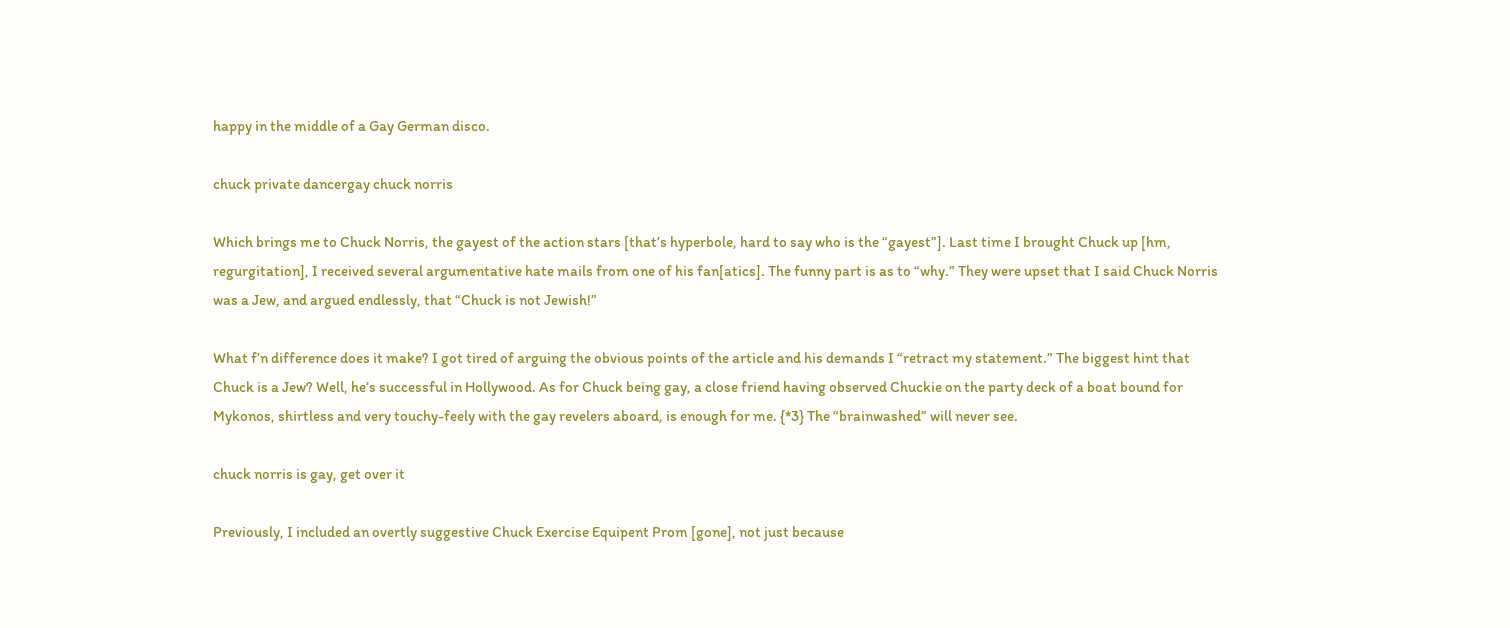happy in the middle of a Gay German disco.

chuck private dancergay chuck norris

Which brings me to Chuck Norris, the gayest of the action stars [that’s hyperbole, hard to say who is the “gayest”]. Last time I brought Chuck up [hm, regurgitation], I received several argumentative hate mails from one of his fan[atics]. The funny part is as to “why.” They were upset that I said Chuck Norris was a Jew, and argued endlessly, that “Chuck is not Jewish!”

What f’n difference does it make? I got tired of arguing the obvious points of the article and his demands I “retract my statement.” The biggest hint that Chuck is a Jew? Well, he’s successful in Hollywood. As for Chuck being gay, a close friend having observed Chuckie on the party deck of a boat bound for Mykonos, shirtless and very touchy-feely with the gay revelers aboard, is enough for me. {*3} The “brainwashed” will never see.

chuck norris is gay, get over it

Previously, I included an overtly suggestive Chuck Exercise Equipent Prom [gone], not just because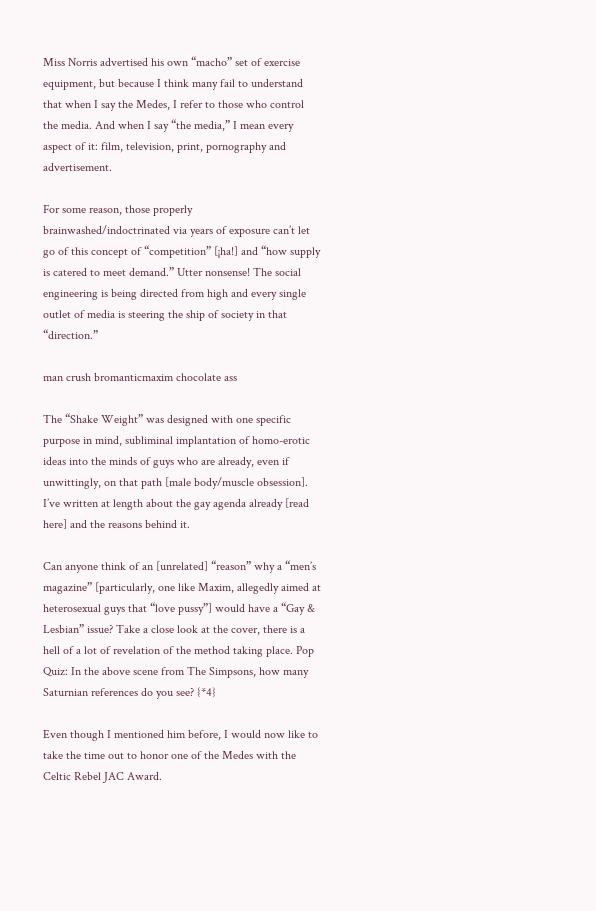Miss Norris advertised his own “macho” set of exercise equipment, but because I think many fail to understand that when I say the Medes, I refer to those who control the media. And when I say “the media,” I mean every aspect of it: film, television, print, pornography and advertisement.

For some reason, those properly brainwashed/indoctrinated via years of exposure can’t let go of this concept of “competition” [¡ha!] and “how supply is catered to meet demand.” Utter nonsense! The social engineering is being directed from high and every single outlet of media is steering the ship of society in that “direction.”

man crush bromanticmaxim chocolate ass

The “Shake Weight” was designed with one specific purpose in mind, subliminal implantation of homo-erotic ideas into the minds of guys who are already, even if unwittingly, on that path [male body/muscle obsession]. I’ve written at length about the gay agenda already [read here] and the reasons behind it.

Can anyone think of an [unrelated] “reason” why a “men’s magazine” [particularly, one like Maxim, allegedly aimed at heterosexual guys that “love pussy”] would have a “Gay & Lesbian” issue? Take a close look at the cover, there is a hell of a lot of revelation of the method taking place. Pop Quiz: In the above scene from The Simpsons, how many Saturnian references do you see? {*4}

Even though I mentioned him before, I would now like to take the time out to honor one of the Medes with the Celtic Rebel JAC Award.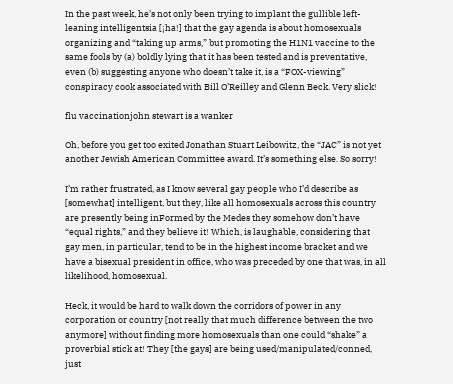In the past week, he’s not only been trying to implant the gullible left-leaning intelligentsia [¡ha!] that the gay agenda is about homosexuals organizing and “taking up arms,” but promoting the H1N1 vaccine to the same fools by (a) boldly lying that it has been tested and is preventative, even (b) suggesting anyone who doesn’t take it, is a “FOX-viewing” conspiracy cook associated with Bill O’Reilley and Glenn Beck. Very slick!

flu vaccinationjohn stewart is a wanker

Oh, before you get too exited Jonathan Stuart Leibowitz, the “JAC” is not yet another Jewish American Committee award. It’s something else. So sorry!

I’m rather frustrated, as I know several gay people who I’d describe as [somewhat] intelligent, but they, like all homosexuals across this country are presently being inFormed by the Medes they somehow don’t have “equal rights,” and they believe it! Which, is laughable, considering that gay men, in particular, tend to be in the highest income bracket and we have a bisexual president in office, who was preceded by one that was, in all likelihood, homosexual.

Heck, it would be hard to walk down the corridors of power in any corporation or country [not really that much difference between the two anymore] without finding more homosexuals than one could “shake” a proverbial stick at! They [the gays] are being used/manipulated/conned, just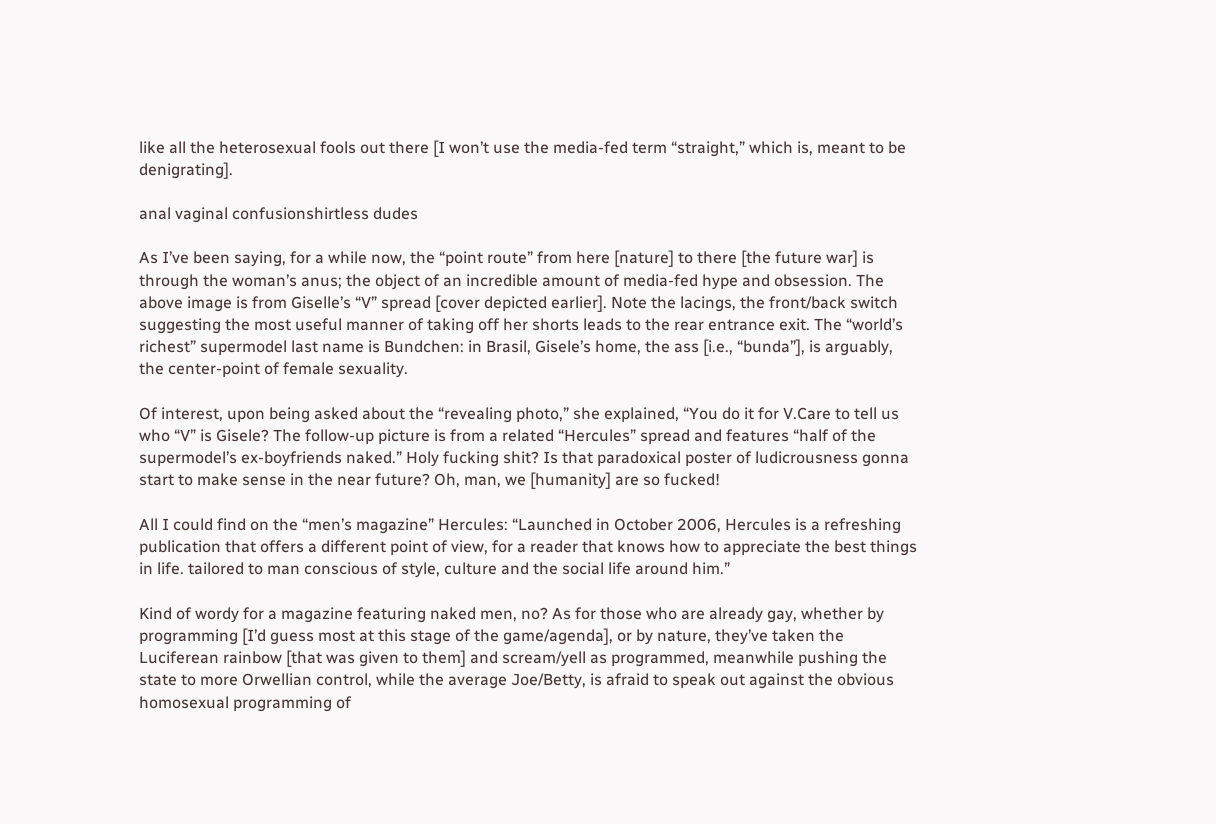like all the heterosexual fools out there [I won’t use the media-fed term “straight,” which is, meant to be denigrating].

anal vaginal confusionshirtless dudes

As I’ve been saying, for a while now, the “point route” from here [nature] to there [the future war] is through the woman’s anus; the object of an incredible amount of media-fed hype and obsession. The above image is from Giselle’s “V” spread [cover depicted earlier]. Note the lacings, the front/back switch suggesting the most useful manner of taking off her shorts leads to the rear entrance exit. The “world’s richest” supermodel last name is Bundchen: in Brasil, Gisele’s home, the ass [i.e., “bunda”], is arguably, the center-point of female sexuality.

Of interest, upon being asked about the “revealing photo,” she explained, “You do it for V.Care to tell us who “V” is Gisele? The follow-up picture is from a related “Hercules” spread and features “half of the supermodel’s ex-boyfriends naked.” Holy fucking shit? Is that paradoxical poster of ludicrousness gonna start to make sense in the near future? Oh, man, we [humanity] are so fucked!

All I could find on the “men’s magazine” Hercules: “Launched in October 2006, Hercules is a refreshing publication that offers a different point of view, for a reader that knows how to appreciate the best things in life. tailored to man conscious of style, culture and the social life around him.”

Kind of wordy for a magazine featuring naked men, no? As for those who are already gay, whether by programming [I’d guess most at this stage of the game/agenda], or by nature, they’ve taken the Luciferean rainbow [that was given to them] and scream/yell as programmed, meanwhile pushing the state to more Orwellian control, while the average Joe/Betty, is afraid to speak out against the obvious homosexual programming of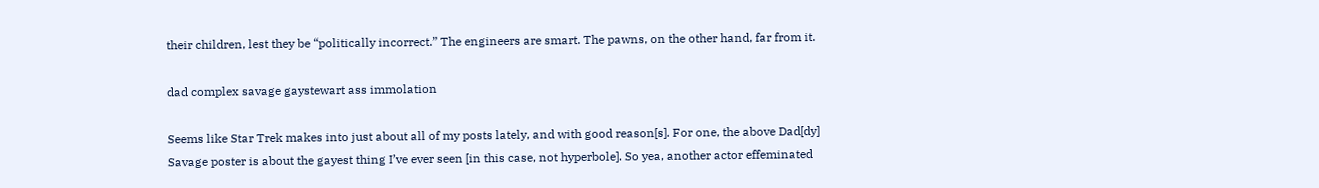their children, lest they be “politically incorrect.” The engineers are smart. The pawns, on the other hand, far from it.

dad complex savage gaystewart ass immolation

Seems like Star Trek makes into just about all of my posts lately, and with good reason[s]. For one, the above Dad[dy] Savage poster is about the gayest thing I’ve ever seen [in this case, not hyperbole]. So yea, another actor effeminated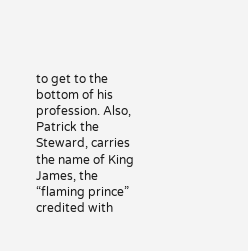to get to the bottom of his profession. Also, Patrick the Steward, carries the name of King James, the “flaming prince” credited with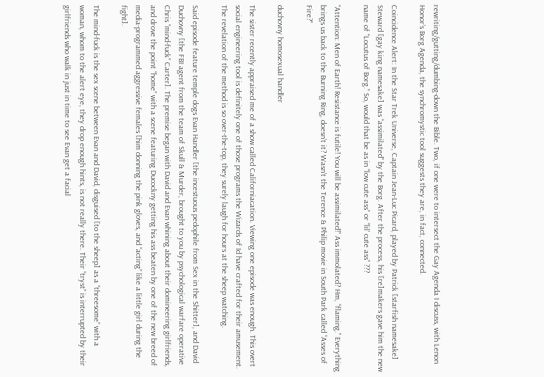rewriting/gutting/dumbing-down the Bible. Two, if one were to intersect the Gay Agenda I discuss, with Lenon Honor’s Borg Agenda, the synchromystic tool suggests they are, in fact, connected.

Coincidence Alert: In the Star Trek Universe, Captain Jean-Luc Picard, played by Patrick [starfish namesake] Steward [gay king namesake] was “assimilated” by the Borg. After the process, his [re]makers gave him the new name of “Locutus of Borg.” So, would that be as in “low cute ass” or “lil’ cute ass” ???

“Attention: Men of Earth! Resistance is futile! You will be assimilated!” Ass immolated? Hm, “flaming.” Everything brings us back to the Burning Ring, doesn’t it? Wasn’t the Terence & Philip movie in South Park called “Asses of Fire?”

duchovny homosexual handler

The sister recently appraised me of a show called Californiacation. Viewing one episode was enough. This overt social engineering tool is definitely one of those programs the Wizards of Id have crafted for their amusement. The revelation of the method is so over-the-top, they surely laugh for hours at the sheep watching.

Said episode feature temple dogs Evan Handler [the incestuous pedophile from Sex in the Shitter], and David Duchovny [the FBI agent from the team of Skull & Murder, brought to you by psychological warfare operative Chris “mind-fuck” Carter]. The premise began with David and Evan whining about their domineering girlfriends, and drove the point “home” with a scene featuring Ducockny getting his ass beaten by one of the new breed of media-programmed aggressive females [him donning the pink gloves, and “acting” like a little girl during the fight].

The mind-fuck is the sex scene between Evan and David, disguised [to the sheep] as a “threesome” with a woman, whom to the alert eye, they drop enough hints, is not really there. Their “tryst” is interrupted by their girlfriends who walk in just in time to see Evan get a facial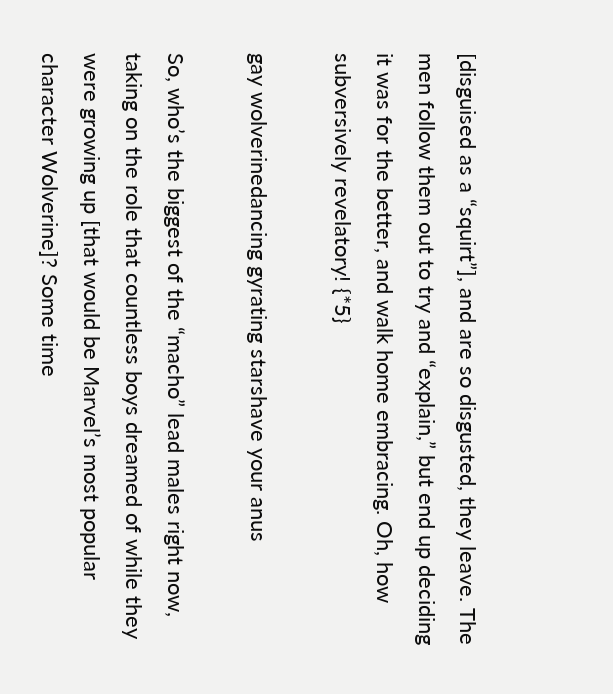[disguised as a “squirt”], and are so disgusted, they leave. The men follow them out to try and “explain,” but end up deciding it was for the better, and walk home embracing. Oh, how subversively revelatory! {*5}

gay wolverinedancing gyrating starshave your anus

So, who’s the biggest of the “macho” lead males right now, taking on the role that countless boys dreamed of while they were growing up [that would be Marvel’s most popular character Wolverine]? Some time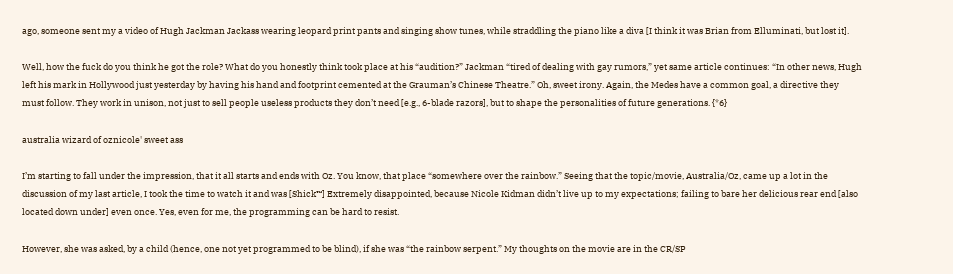ago, someone sent my a video of Hugh Jackman Jackass wearing leopard print pants and singing show tunes, while straddling the piano like a diva [I think it was Brian from Elluminati, but lost it].

Well, how the fuck do you think he got the role? What do you honestly think took place at his “audition?” Jackman “tired of dealing with gay rumors,” yet same article continues: “In other news, Hugh left his mark in Hollywood just yesterday by having his hand and footprint cemented at the Grauman’s Chinese Theatre.” Oh, sweet irony. Again, the Medes have a common goal, a directive they must follow. They work in unison, not just to sell people useless products they don’t need [e.g., 6-blade razors], but to shape the personalities of future generations. {*6}

australia wizard of oznicole' sweet ass

I’m starting to fall under the impression, that it all starts and ends with Oz. You know, that place “somewhere over the rainbow.” Seeing that the topic/movie, Australia/Oz, came up a lot in the discussion of my last article, I took the time to watch it and was [Shick™] Extremely disappointed, because Nicole Kidman didn’t live up to my expectations; failing to bare her delicious rear end [also located down under] even once. Yes, even for me, the programming can be hard to resist.

However, she was asked, by a child (hence, one not yet programmed to be blind), if she was “the rainbow serpent.” My thoughts on the movie are in the CR/SP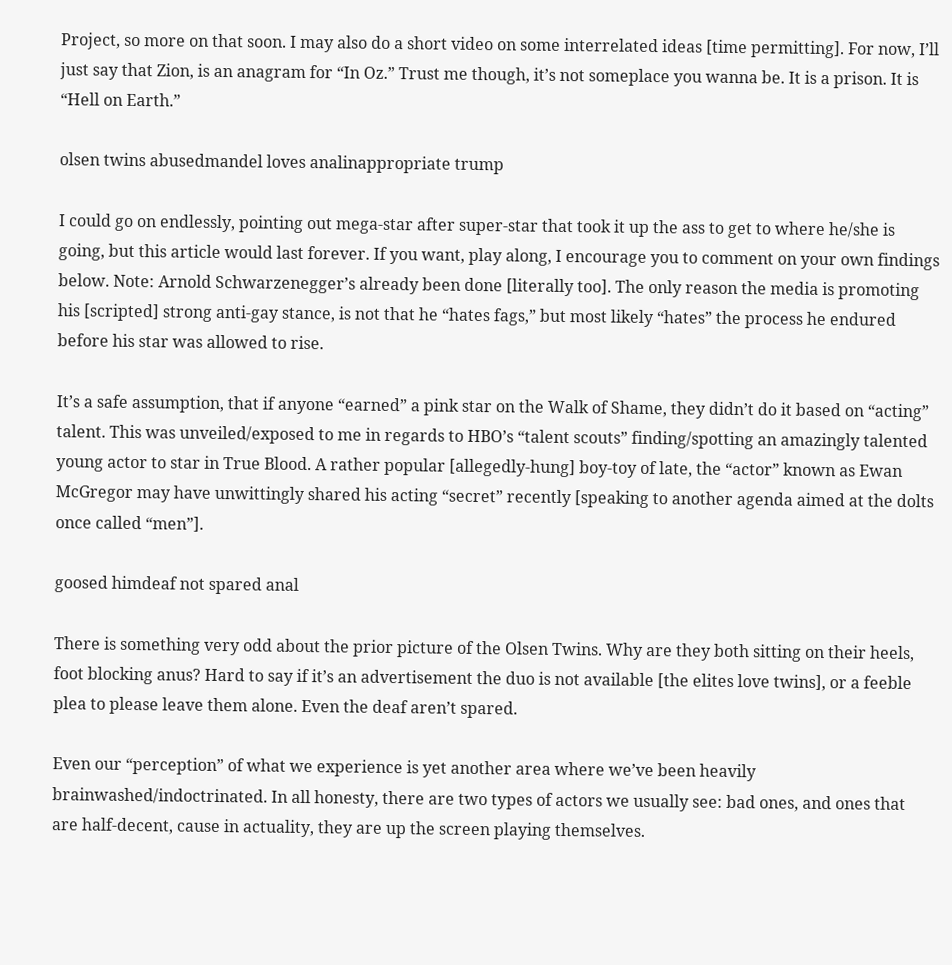Project, so more on that soon. I may also do a short video on some interrelated ideas [time permitting]. For now, I’ll just say that Zion, is an anagram for “In Oz.” Trust me though, it’s not someplace you wanna be. It is a prison. It is “Hell on Earth.”

olsen twins abusedmandel loves analinappropriate trump

I could go on endlessly, pointing out mega-star after super-star that took it up the ass to get to where he/she is going, but this article would last forever. If you want, play along, I encourage you to comment on your own findings below. Note: Arnold Schwarzenegger’s already been done [literally too]. The only reason the media is promoting his [scripted] strong anti-gay stance, is not that he “hates fags,” but most likely “hates” the process he endured before his star was allowed to rise.

It’s a safe assumption, that if anyone “earned” a pink star on the Walk of Shame, they didn’t do it based on “acting” talent. This was unveiled/exposed to me in regards to HBO’s “talent scouts” finding/spotting an amazingly talented young actor to star in True Blood. A rather popular [allegedly-hung] boy-toy of late, the “actor” known as Ewan McGregor may have unwittingly shared his acting “secret” recently [speaking to another agenda aimed at the dolts once called “men”].

goosed himdeaf not spared anal

There is something very odd about the prior picture of the Olsen Twins. Why are they both sitting on their heels, foot blocking anus? Hard to say if it’s an advertisement the duo is not available [the elites love twins], or a feeble plea to please leave them alone. Even the deaf aren’t spared.

Even our “perception” of what we experience is yet another area where we’ve been heavily brainwashed/indoctrinated. In all honesty, there are two types of actors we usually see: bad ones, and ones that are half-decent, cause in actuality, they are up the screen playing themselves.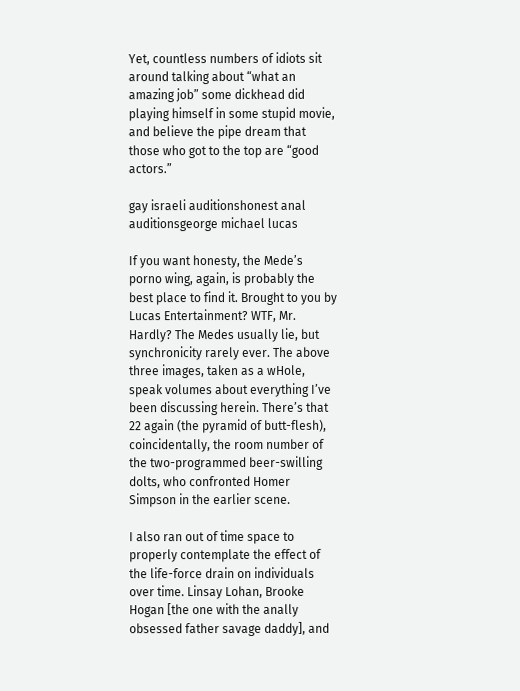Yet, countless numbers of idiots sit around talking about “what an amazing job” some dickhead did playing himself in some stupid movie, and believe the pipe dream that those who got to the top are “good actors.”

gay israeli auditionshonest anal auditionsgeorge michael lucas

If you want honesty, the Mede’s porno wing, again, is probably the best place to find it. Brought to you by Lucas Entertainment? WTF, Mr. Hardly? The Medes usually lie, but synchronicity rarely ever. The above three images, taken as a wHole, speak volumes about everything I’ve been discussing herein. There’s that 22 again (the pyramid of butt-flesh), coincidentally, the room number of the two-programmed beer-swilling dolts, who confronted Homer Simpson in the earlier scene.

I also ran out of time space to properly contemplate the effect of the life-force drain on individuals over time. Linsay Lohan, Brooke Hogan [the one with the anally obsessed father savage daddy], and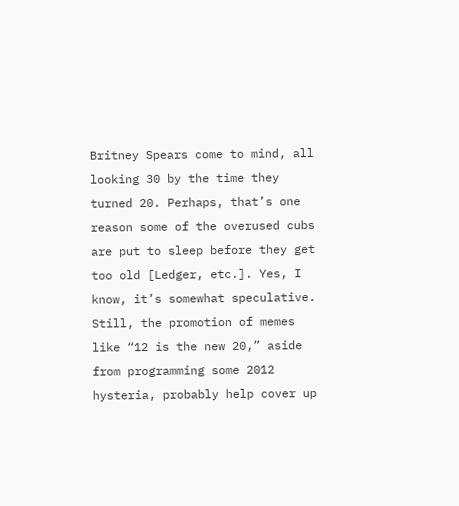Britney Spears come to mind, all looking 30 by the time they turned 20. Perhaps, that’s one reason some of the overused cubs are put to sleep before they get too old [Ledger, etc.]. Yes, I know, it’s somewhat speculative. Still, the promotion of memes like “12 is the new 20,” aside from programming some 2012 hysteria, probably help cover up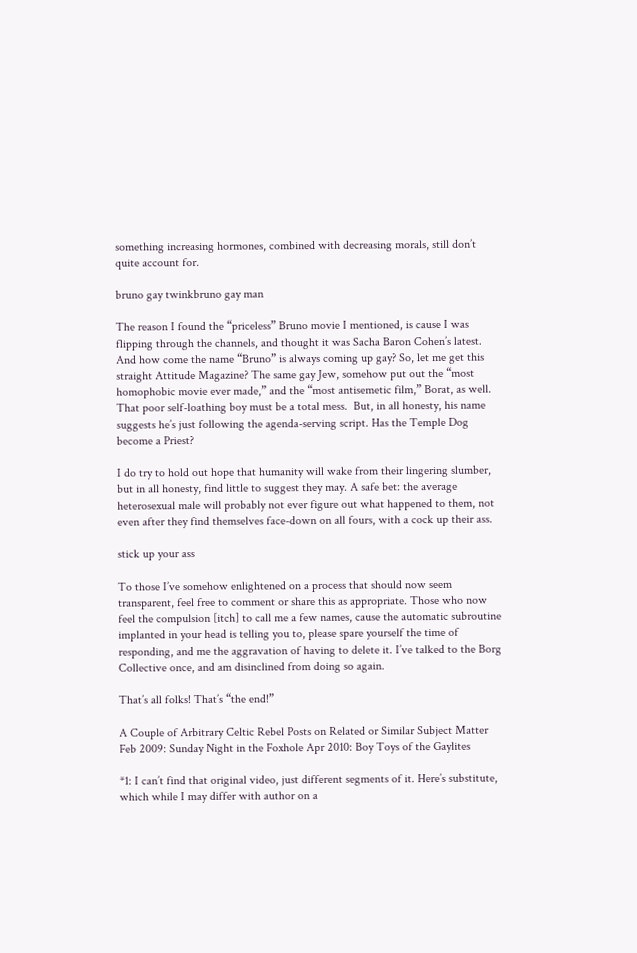something increasing hormones, combined with decreasing morals, still don’t quite account for.

bruno gay twinkbruno gay man

The reason I found the “priceless” Bruno movie I mentioned, is cause I was flipping through the channels, and thought it was Sacha Baron Cohen’s latest. And how come the name “Bruno” is always coming up gay? So, let me get this straight Attitude Magazine? The same gay Jew, somehow put out the “most homophobic movie ever made,” and the “most antisemetic film,” Borat, as well. That poor self-loathing boy must be a total mess.  But, in all honesty, his name suggests he’s just following the agenda-serving script. Has the Temple Dog become a Priest?

I do try to hold out hope that humanity will wake from their lingering slumber, but in all honesty, find little to suggest they may. A safe bet: the average heterosexual male will probably not ever figure out what happened to them, not even after they find themselves face-down on all fours, with a cock up their ass.

stick up your ass

To those I’ve somehow enlightened on a process that should now seem transparent, feel free to comment or share this as appropriate. Those who now feel the compulsion [itch] to call me a few names, cause the automatic subroutine implanted in your head is telling you to, please spare yourself the time of responding, and me the aggravation of having to delete it. I’ve talked to the Borg Collective once, and am disinclined from doing so again.

That’s all folks! That’s “the end!”

A Couple of Arbitrary Celtic Rebel Posts on Related or Similar Subject Matter
Feb 2009: Sunday Night in the Foxhole Apr 2010: Boy Toys of the Gaylites

*1: I can’t find that original video, just different segments of it. Here’s substitute, which while I may differ with author on a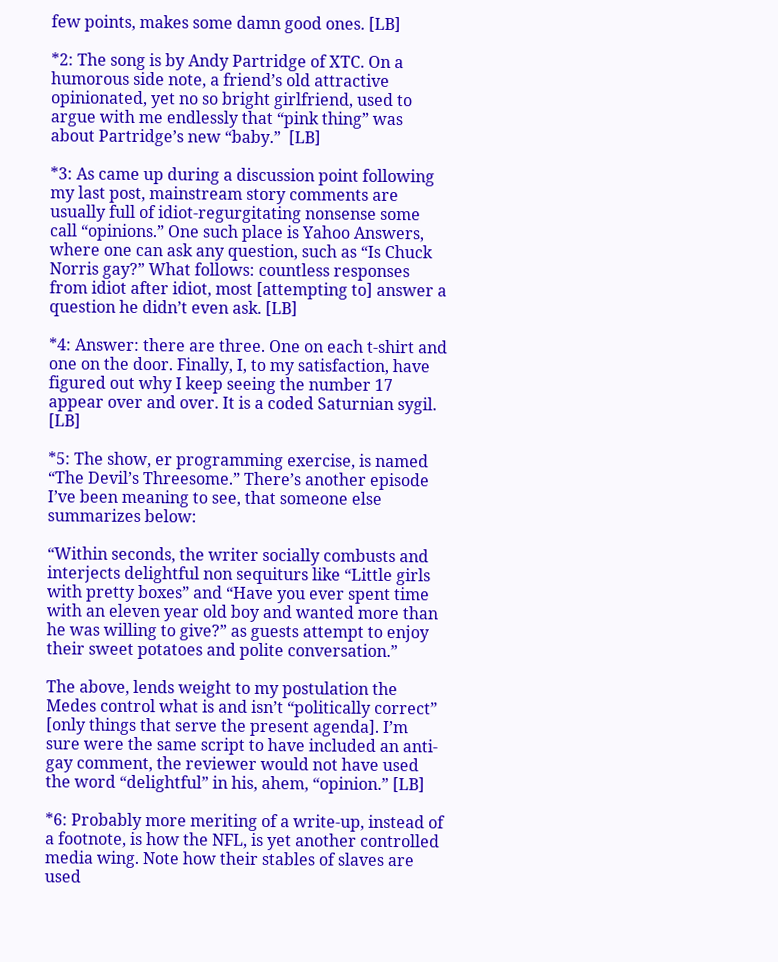few points, makes some damn good ones. [LB]

*2: The song is by Andy Partridge of XTC. On a humorous side note, a friend’s old attractive opinionated, yet no so bright girlfriend, used to argue with me endlessly that “pink thing” was about Partridge’s new “baby.”  [LB]

*3: As came up during a discussion point following my last post, mainstream story comments are usually full of idiot-regurgitating nonsense some call “opinions.” One such place is Yahoo Answers, where one can ask any question, such as “Is Chuck Norris gay?” What follows: countless responses from idiot after idiot, most [attempting to] answer a question he didn’t even ask. [LB]

*4: Answer: there are three. One on each t-shirt and one on the door. Finally, I, to my satisfaction, have figured out why I keep seeing the number 17 appear over and over. It is a coded Saturnian sygil. [LB]

*5: The show, er programming exercise, is named “The Devil’s Threesome.” There’s another episode I’ve been meaning to see, that someone else summarizes below:

“Within seconds, the writer socially combusts and interjects delightful non sequiturs like “Little girls with pretty boxes” and “Have you ever spent time with an eleven year old boy and wanted more than he was willing to give?” as guests attempt to enjoy their sweet potatoes and polite conversation.”

The above, lends weight to my postulation the Medes control what is and isn’t “politically correct” [only things that serve the present agenda]. I’m sure were the same script to have included an anti-gay comment, the reviewer would not have used the word “delightful” in his, ahem, “opinion.” [LB]

*6: Probably more meriting of a write-up, instead of a footnote, is how the NFL, is yet another controlled media wing. Note how their stables of slaves are used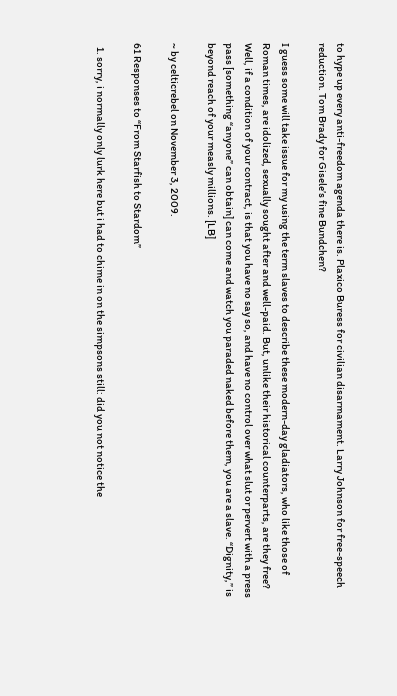to hype up every anti-freedom agenda there is. Plaxico Buress for civilian disarmament. Larry Johnson for free-speech reduction. Tom Brady for Gisele’s fine Bundchen?

I guess some will take issue for my using the term slaves to describe these modern-day gladiators, who like those of Roman times, are idolized, sexually sought after and well-paid. But, unlike their historical counterparts, are they free? Well, if a condition of your contract, is that you have no say so, and have no control over what slut or pervert with a press pass [something “anyone” can obtain] can come and watch you paraded naked before them, you are a slave. “Dignity,” is beyond reach of your measly millions. [LB]

~ by celticrebel on November 3, 2009.

61 Responses to “From Starfish to Stardom”

  1. sorry, i normally only lurk here but i had to chime in on the simpsons still: did you not notice the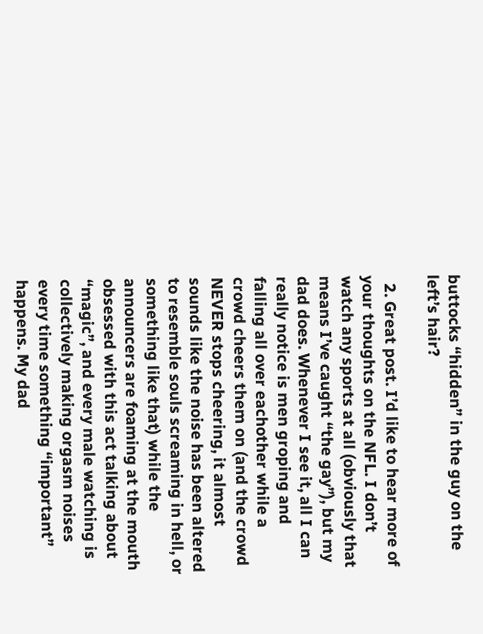buttocks “hidden” in the guy on the left’s hair?

  2. Great post. I’d like to hear more of your thoughts on the NFL. I don’t watch any sports at all (obviously that means I’ve caught “the gay”), but my dad does. Whenever I see it, all I can really notice is men groping and falling all over eachother while a crowd cheers them on (and the crowd NEVER stops cheering, it almost sounds like the noise has been altered to resemble souls screaming in hell, or something like that) while the announcers are foaming at the mouth obsessed with this act talking about “magic”, and every male watching is collectively making orgasm noises every time something “important” happens. My dad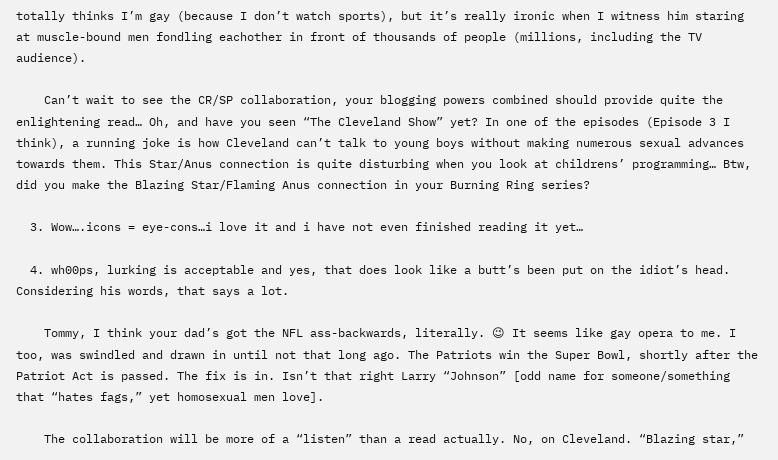totally thinks I’m gay (because I don’t watch sports), but it’s really ironic when I witness him staring at muscle-bound men fondling eachother in front of thousands of people (millions, including the TV audience).

    Can’t wait to see the CR/SP collaboration, your blogging powers combined should provide quite the enlightening read… Oh, and have you seen “The Cleveland Show” yet? In one of the episodes (Episode 3 I think), a running joke is how Cleveland can’t talk to young boys without making numerous sexual advances towards them. This Star/Anus connection is quite disturbing when you look at childrens’ programming… Btw, did you make the Blazing Star/Flaming Anus connection in your Burning Ring series?

  3. Wow….icons = eye-cons…i love it and i have not even finished reading it yet…

  4. wh00ps, lurking is acceptable and yes, that does look like a butt’s been put on the idiot’s head. Considering his words, that says a lot.

    Tommy, I think your dad’s got the NFL ass-backwards, literally. 😉 It seems like gay opera to me. I too, was swindled and drawn in until not that long ago. The Patriots win the Super Bowl, shortly after the Patriot Act is passed. The fix is in. Isn’t that right Larry “Johnson” [odd name for someone/something that “hates fags,” yet homosexual men love].

    The collaboration will be more of a “listen” than a read actually. No, on Cleveland. “Blazing star,”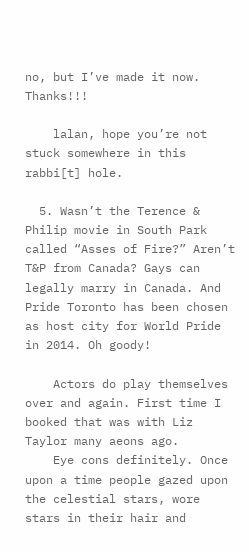no, but I’ve made it now. Thanks!!!

    lalan, hope you’re not stuck somewhere in this rabbi[t] hole.

  5. Wasn’t the Terence & Philip movie in South Park called “Asses of Fire?” Aren’t T&P from Canada? Gays can legally marry in Canada. And Pride Toronto has been chosen as host city for World Pride in 2014. Oh goody!

    Actors do play themselves over and again. First time I booked that was with Liz Taylor many aeons ago.
    Eye cons definitely. Once upon a time people gazed upon the celestial stars, wore stars in their hair and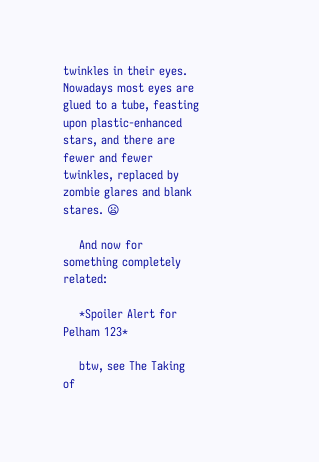twinkles in their eyes. Nowadays most eyes are glued to a tube, feasting upon plastic-enhanced stars, and there are fewer and fewer twinkles, replaced by zombie glares and blank stares. 😦

    And now for something completely related:

    *Spoiler Alert for Pelham 123*

    btw, see The Taking of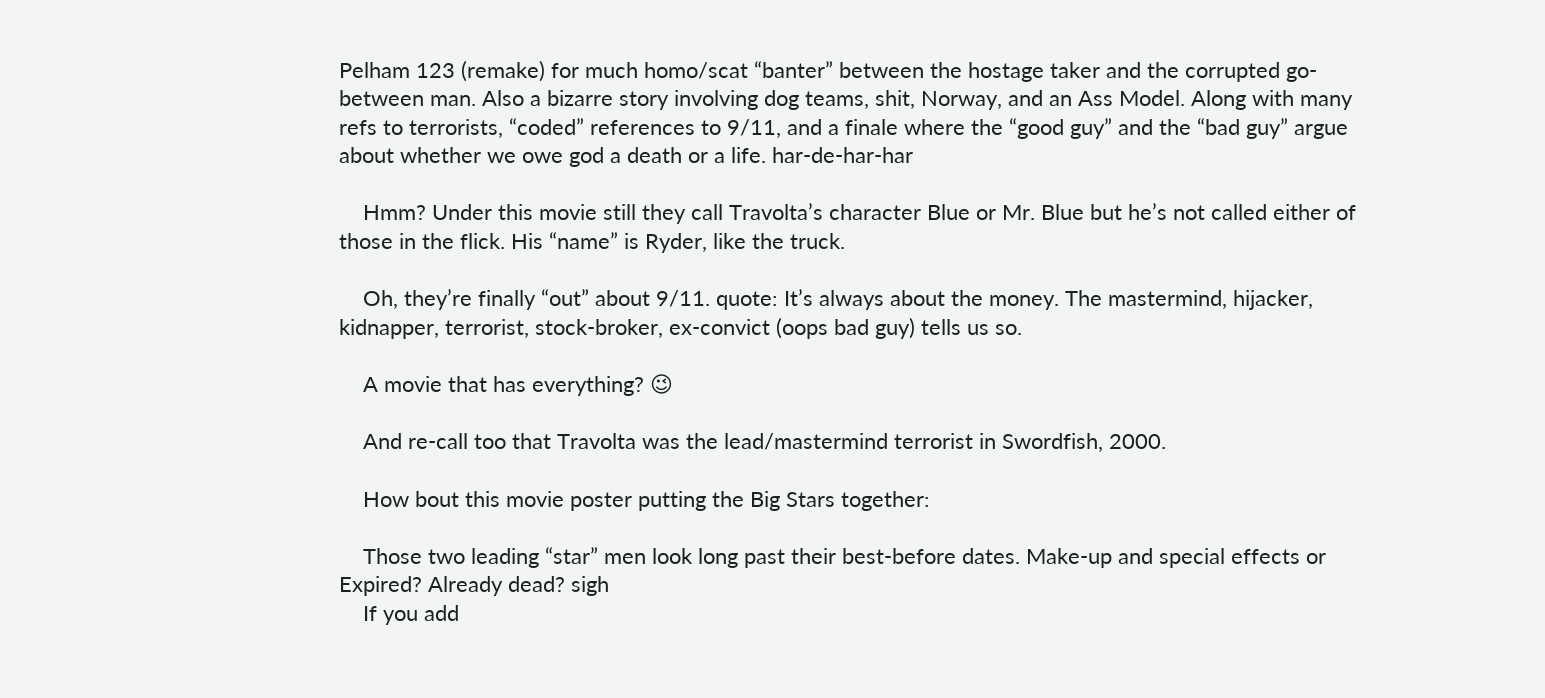Pelham 123 (remake) for much homo/scat “banter” between the hostage taker and the corrupted go-between man. Also a bizarre story involving dog teams, shit, Norway, and an Ass Model. Along with many refs to terrorists, “coded” references to 9/11, and a finale where the “good guy” and the “bad guy” argue about whether we owe god a death or a life. har-de-har-har

    Hmm? Under this movie still they call Travolta’s character Blue or Mr. Blue but he’s not called either of those in the flick. His “name” is Ryder, like the truck.

    Oh, they’re finally “out” about 9/11. quote: It’s always about the money. The mastermind, hijacker, kidnapper, terrorist, stock-broker, ex-convict (oops bad guy) tells us so.

    A movie that has everything? 😉

    And re-call too that Travolta was the lead/mastermind terrorist in Swordfish, 2000.

    How bout this movie poster putting the Big Stars together:

    Those two leading “star” men look long past their best-before dates. Make-up and special effects or Expired? Already dead? sigh
    If you add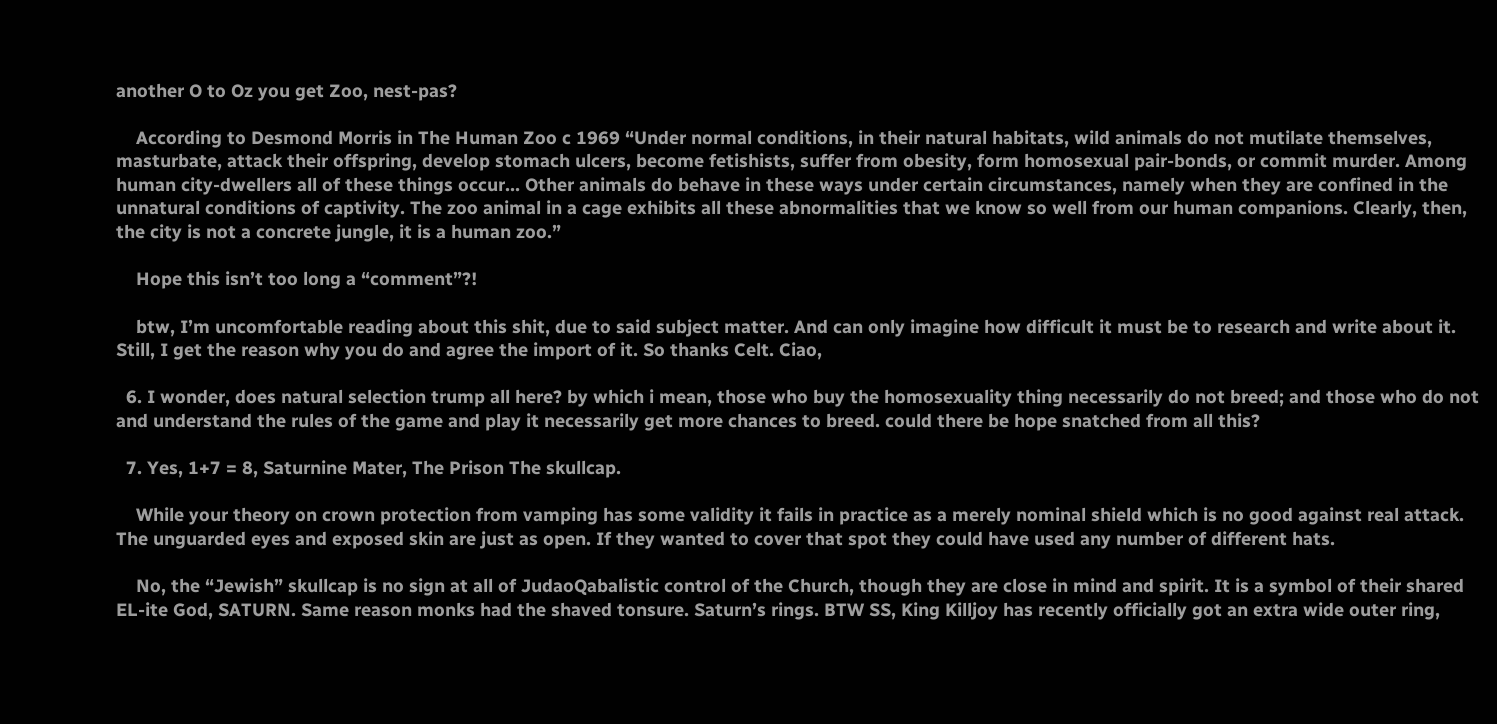another O to Oz you get Zoo, nest-pas?

    According to Desmond Morris in The Human Zoo c 1969 “Under normal conditions, in their natural habitats, wild animals do not mutilate themselves, masturbate, attack their offspring, develop stomach ulcers, become fetishists, suffer from obesity, form homosexual pair-bonds, or commit murder. Among human city-dwellers all of these things occur… Other animals do behave in these ways under certain circumstances, namely when they are confined in the unnatural conditions of captivity. The zoo animal in a cage exhibits all these abnormalities that we know so well from our human companions. Clearly, then, the city is not a concrete jungle, it is a human zoo.”

    Hope this isn’t too long a “comment”?!

    btw, I’m uncomfortable reading about this shit, due to said subject matter. And can only imagine how difficult it must be to research and write about it. Still, I get the reason why you do and agree the import of it. So thanks Celt. Ciao,

  6. I wonder, does natural selection trump all here? by which i mean, those who buy the homosexuality thing necessarily do not breed; and those who do not and understand the rules of the game and play it necessarily get more chances to breed. could there be hope snatched from all this?

  7. Yes, 1+7 = 8, Saturnine Mater, The Prison The skullcap.

    While your theory on crown protection from vamping has some validity it fails in practice as a merely nominal shield which is no good against real attack. The unguarded eyes and exposed skin are just as open. If they wanted to cover that spot they could have used any number of different hats.

    No, the “Jewish” skullcap is no sign at all of JudaoQabalistic control of the Church, though they are close in mind and spirit. It is a symbol of their shared EL-ite God, SATURN. Same reason monks had the shaved tonsure. Saturn’s rings. BTW SS, King Killjoy has recently officially got an extra wide outer ring,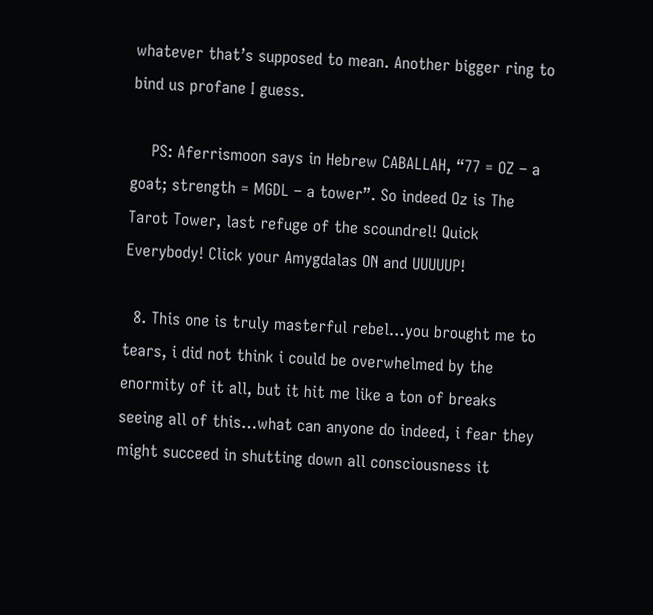whatever that’s supposed to mean. Another bigger ring to bind us profane I guess.

    PS: Aferrismoon says in Hebrew CABALLAH, “77 = OZ – a goat; strength = MGDL – a tower”. So indeed Oz is The Tarot Tower, last refuge of the scoundrel! Quick Everybody! Click your Amygdalas ON and UUUUUP!

  8. This one is truly masterful rebel…you brought me to tears, i did not think i could be overwhelmed by the enormity of it all, but it hit me like a ton of breaks seeing all of this…what can anyone do indeed, i fear they might succeed in shutting down all consciousness it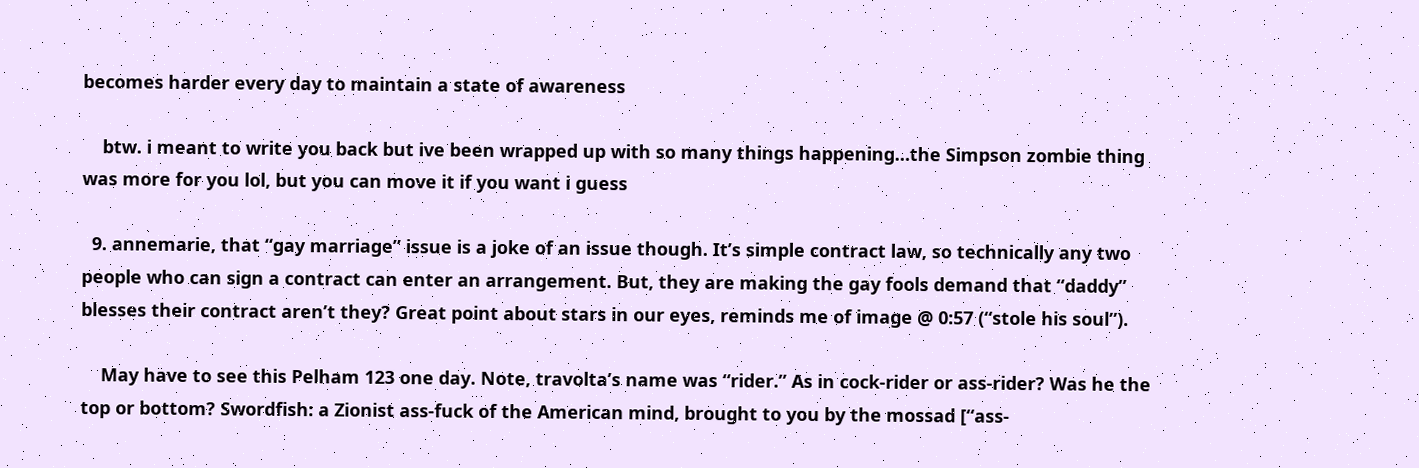becomes harder every day to maintain a state of awareness

    btw. i meant to write you back but ive been wrapped up with so many things happening…the Simpson zombie thing was more for you lol, but you can move it if you want i guess

  9. annemarie, that “gay marriage” issue is a joke of an issue though. It’s simple contract law, so technically any two people who can sign a contract can enter an arrangement. But, they are making the gay fools demand that “daddy” blesses their contract aren’t they? Great point about stars in our eyes, reminds me of image @ 0:57 (“stole his soul”).

    May have to see this Pelham 123 one day. Note, travolta’s name was “rider.” As in cock-rider or ass-rider? Was he the top or bottom? Swordfish: a Zionist ass-fuck of the American mind, brought to you by the mossad [“ass-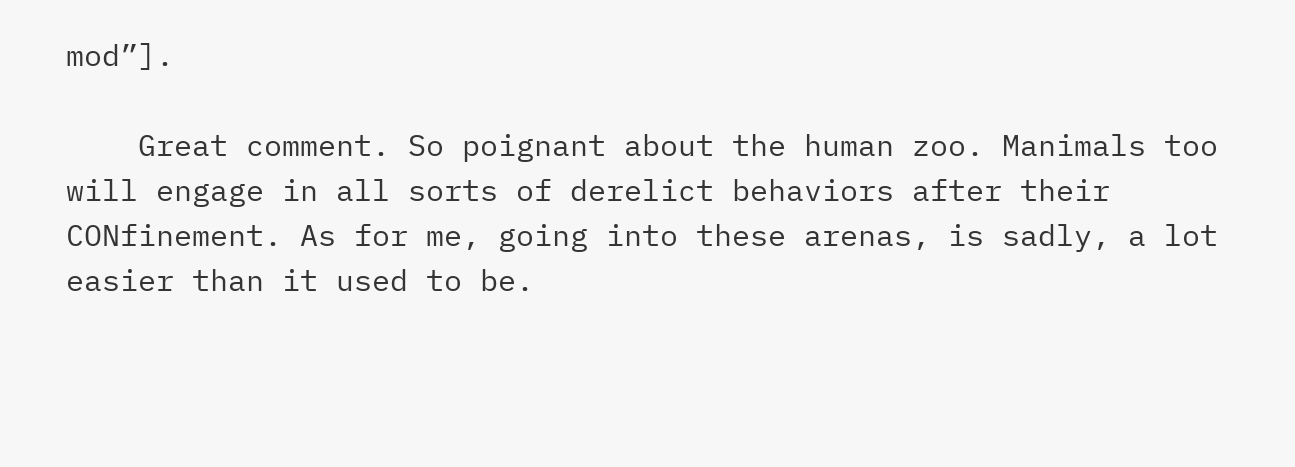mod”].

    Great comment. So poignant about the human zoo. Manimals too will engage in all sorts of derelict behaviors after their CONfinement. As for me, going into these arenas, is sadly, a lot easier than it used to be.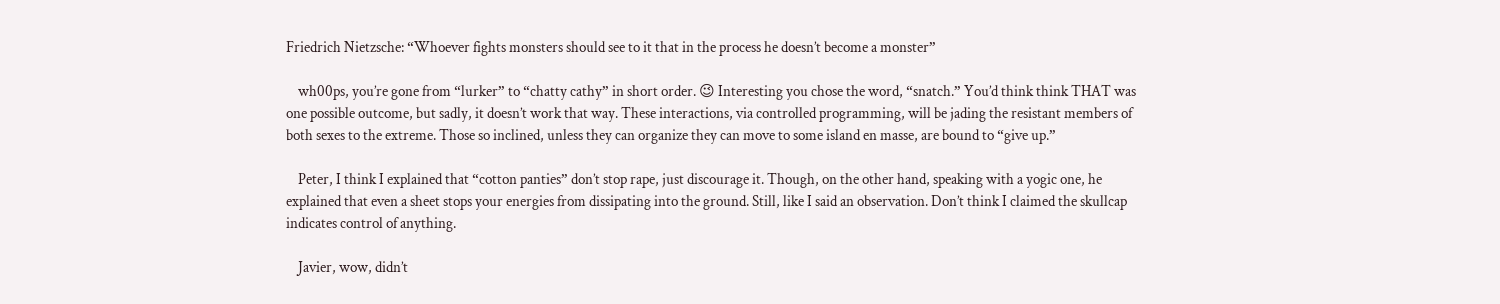Friedrich Nietzsche: “Whoever fights monsters should see to it that in the process he doesn’t become a monster”

    wh00ps, you’re gone from “lurker” to “chatty cathy” in short order. 😉 Interesting you chose the word, “snatch.” You’d think think THAT was one possible outcome, but sadly, it doesn’t work that way. These interactions, via controlled programming, will be jading the resistant members of both sexes to the extreme. Those so inclined, unless they can organize they can move to some island en masse, are bound to “give up.”

    Peter, I think I explained that “cotton panties” don’t stop rape, just discourage it. Though, on the other hand, speaking with a yogic one, he explained that even a sheet stops your energies from dissipating into the ground. Still, like I said an observation. Don’t think I claimed the skullcap indicates control of anything.

    Javier, wow, didn’t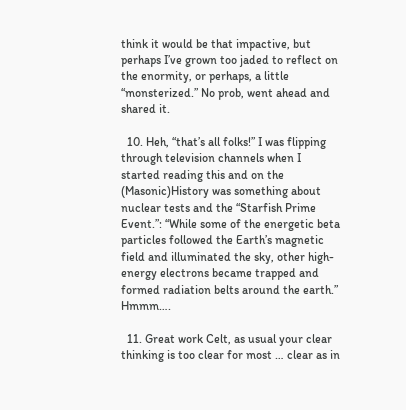think it would be that impactive, but perhaps I’ve grown too jaded to reflect on the enormity, or perhaps, a little “monsterized.” No prob, went ahead and shared it.

  10. Heh, “that’s all folks!” I was flipping through television channels when I started reading this and on the (Masonic)History was something about nuclear tests and the “Starfish Prime Event.”: “While some of the energetic beta particles followed the Earth’s magnetic field and illuminated the sky, other high-energy electrons became trapped and formed radiation belts around the earth.” Hmmm….

  11. Great work Celt, as usual your clear thinking is too clear for most … clear as in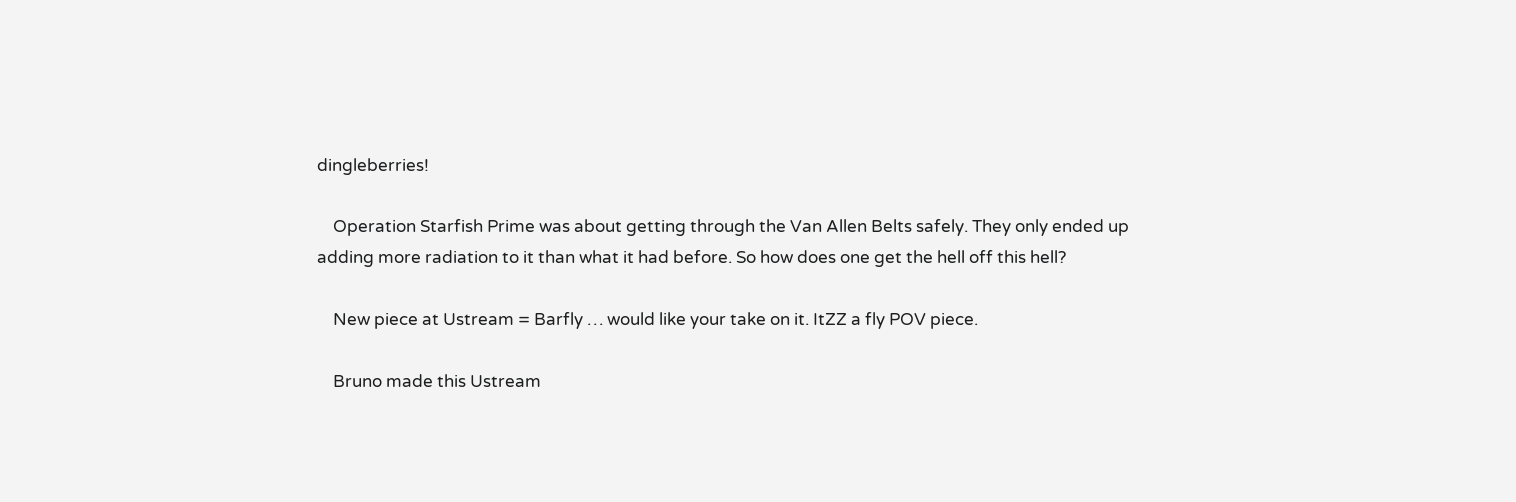dingleberries!

    Operation Starfish Prime was about getting through the Van Allen Belts safely. They only ended up adding more radiation to it than what it had before. So how does one get the hell off this hell?

    New piece at Ustream = Barfly … would like your take on it. ItZZ a fly POV piece.

    Bruno made this Ustream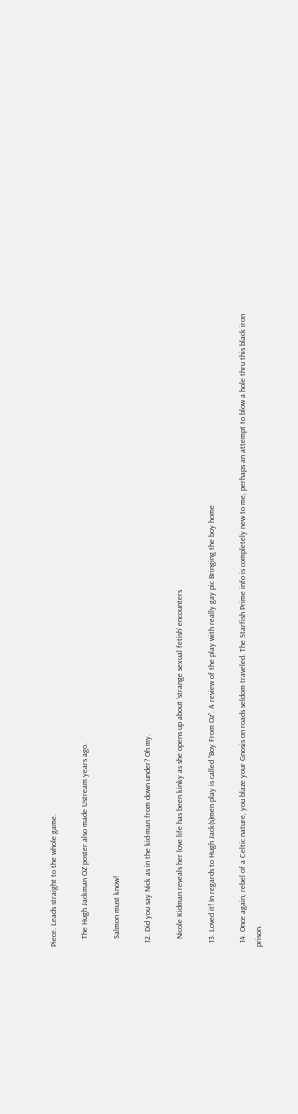Piece. Leads straight to the whole game.

    The Hugh Jackman OZ poster also made Ustream years ago.

    Salmon must know!

  12. Did you say Nick as in the kid-man from down under? Oh my.

    Nicole Kidman reveals her love life has been kinky as she opens up about ‘strange sexual fetish’ encounters

  13. Loved it! In regards to Hugh Jack(s)men play is called “Boy From Oz”. A review of the play with really gay pic Bringing the boy home

  14. Once again, rebel of a Celtic nature, you blaze your Gnosis on roads seldom traveled. The Starfish Prime info is completely new to me, perhaps an attempt to blow a hole thru this black iron prison.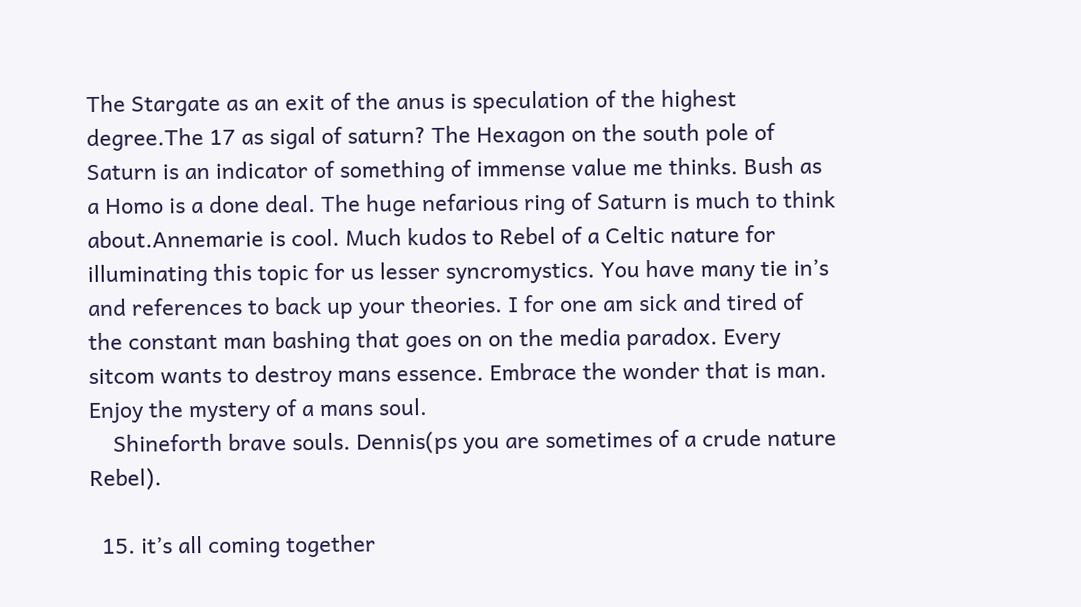The Stargate as an exit of the anus is speculation of the highest degree.The 17 as sigal of saturn? The Hexagon on the south pole of Saturn is an indicator of something of immense value me thinks. Bush as a Homo is a done deal. The huge nefarious ring of Saturn is much to think about.Annemarie is cool. Much kudos to Rebel of a Celtic nature for illuminating this topic for us lesser syncromystics. You have many tie in’s and references to back up your theories. I for one am sick and tired of the constant man bashing that goes on on the media paradox. Every sitcom wants to destroy mans essence. Embrace the wonder that is man. Enjoy the mystery of a mans soul.
    Shineforth brave souls. Dennis(ps you are sometimes of a crude nature Rebel).

  15. it’s all coming together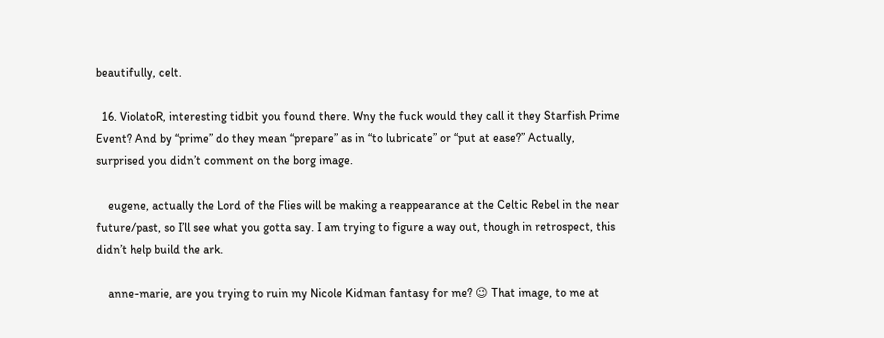beautifully, celt.

  16. ViolatoR, interesting tidbit you found there. Wny the fuck would they call it they Starfish Prime Event? And by “prime” do they mean “prepare” as in “to lubricate” or “put at ease?” Actually, surprised you didn’t comment on the borg image.

    eugene, actually the Lord of the Flies will be making a reappearance at the Celtic Rebel in the near future/past, so I’ll see what you gotta say. I am trying to figure a way out, though in retrospect, this didn’t help build the ark.

    anne-marie, are you trying to ruin my Nicole Kidman fantasy for me? 😉 That image, to me at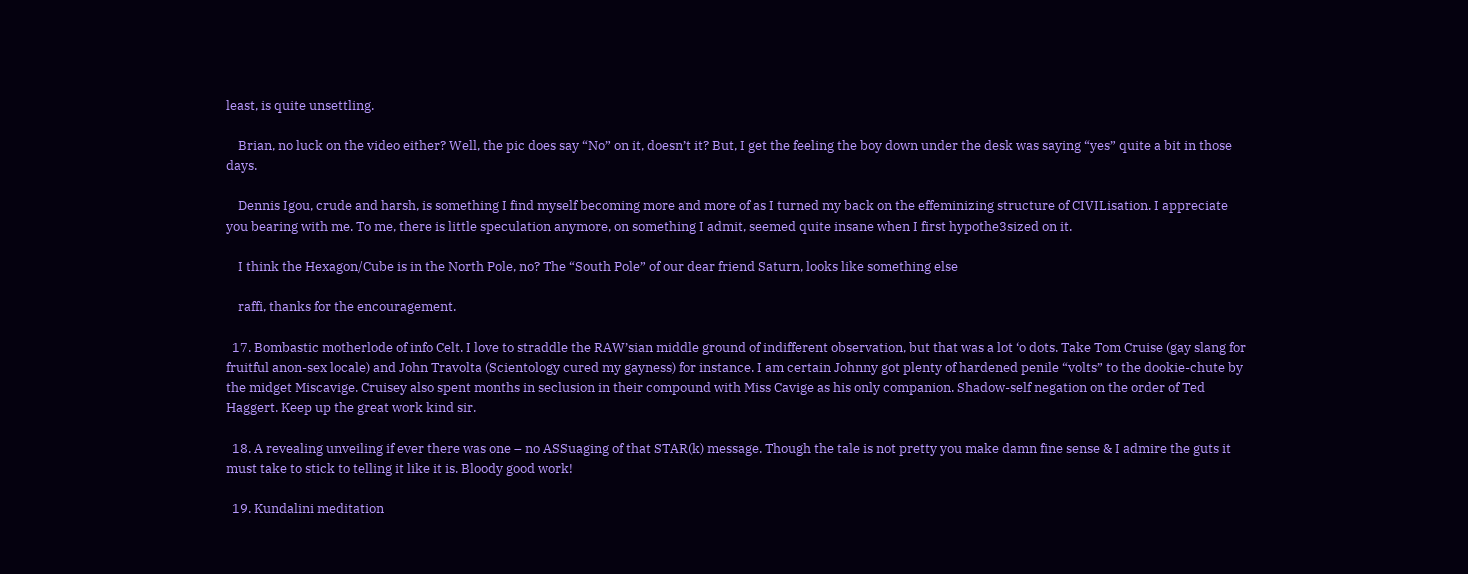least, is quite unsettling.

    Brian, no luck on the video either? Well, the pic does say “No” on it, doesn’t it? But, I get the feeling the boy down under the desk was saying “yes” quite a bit in those days.

    Dennis Igou, crude and harsh, is something I find myself becoming more and more of as I turned my back on the effeminizing structure of CIVILisation. I appreciate you bearing with me. To me, there is little speculation anymore, on something I admit, seemed quite insane when I first hypothe3sized on it.

    I think the Hexagon/Cube is in the North Pole, no? The “South Pole” of our dear friend Saturn, looks like something else

    raffi, thanks for the encouragement.

  17. Bombastic motherlode of info Celt. I love to straddle the RAW’sian middle ground of indifferent observation, but that was a lot ‘o dots. Take Tom Cruise (gay slang for fruitful anon-sex locale) and John Travolta (Scientology cured my gayness) for instance. I am certain Johnny got plenty of hardened penile “volts” to the dookie-chute by the midget Miscavige. Cruisey also spent months in seclusion in their compound with Miss Cavige as his only companion. Shadow-self negation on the order of Ted Haggert. Keep up the great work kind sir.

  18. A revealing unveiling if ever there was one – no ASSuaging of that STAR(k) message. Though the tale is not pretty you make damn fine sense & I admire the guts it must take to stick to telling it like it is. Bloody good work!

  19. Kundalini meditation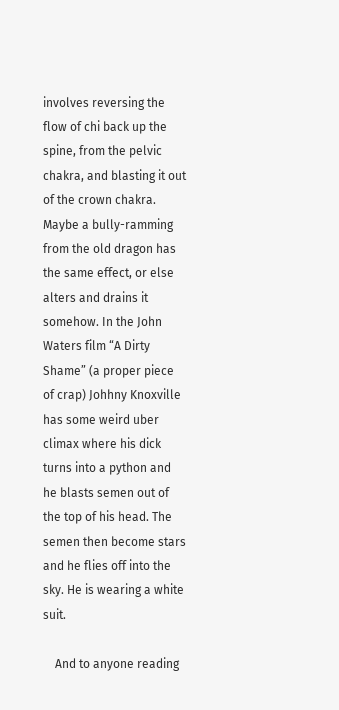involves reversing the flow of chi back up the spine, from the pelvic chakra, and blasting it out of the crown chakra. Maybe a bully-ramming from the old dragon has the same effect, or else alters and drains it somehow. In the John Waters film “A Dirty Shame” (a proper piece of crap) Johhny Knoxville has some weird uber climax where his dick turns into a python and he blasts semen out of the top of his head. The semen then become stars and he flies off into the sky. He is wearing a white suit.

    And to anyone reading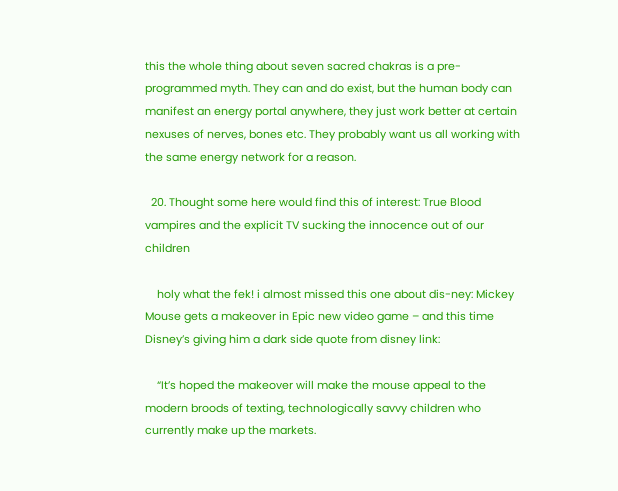this the whole thing about seven sacred chakras is a pre-programmed myth. They can and do exist, but the human body can manifest an energy portal anywhere, they just work better at certain nexuses of nerves, bones etc. They probably want us all working with the same energy network for a reason.

  20. Thought some here would find this of interest: True Blood vampires and the explicit TV sucking the innocence out of our children

    holy what the fek! i almost missed this one about dis-ney: Mickey Mouse gets a makeover in Epic new video game – and this time Disney’s giving him a dark side quote from disney link:

    “It’s hoped the makeover will make the mouse appeal to the modern broods of texting, technologically savvy children who currently make up the markets.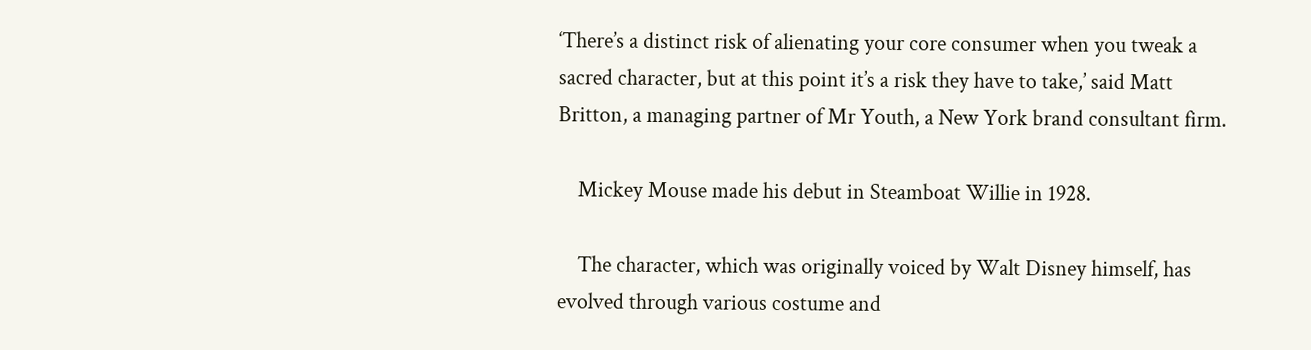‘There’s a distinct risk of alienating your core consumer when you tweak a sacred character, but at this point it’s a risk they have to take,’ said Matt Britton, a managing partner of Mr Youth, a New York brand consultant firm.

    Mickey Mouse made his debut in Steamboat Willie in 1928.

    The character, which was originally voiced by Walt Disney himself, has evolved through various costume and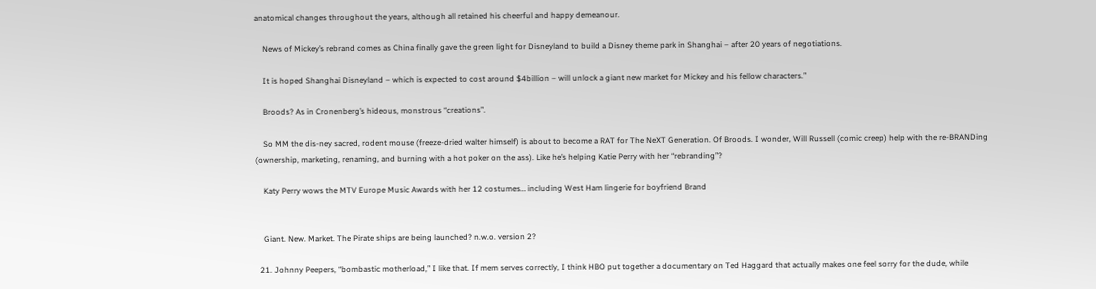anatomical changes throughout the years, although all retained his cheerful and happy demeanour.

    News of Mickey’s rebrand comes as China finally gave the green light for Disneyland to build a Disney theme park in Shanghai – after 20 years of negotiations.

    It is hoped Shanghai Disneyland – which is expected to cost around $4billion – will unlock a giant new market for Mickey and his fellow characters.”

    Broods? As in Cronenberg’s hideous, monstrous “creations”.

    So MM the dis-ney sacred, rodent mouse (freeze-dried walter himself) is about to become a RAT for The NeXT Generation. Of Broods. I wonder, Will Russell (comic creep) help with the re-BRANDing (ownership, marketing, renaming, and burning with a hot poker on the ass). Like he’s helping Katie Perry with her “rebranding”?

    Katy Perry wows the MTV Europe Music Awards with her 12 costumes… including West Ham lingerie for boyfriend Brand


    Giant. New. Market. The Pirate ships are being launched? n.w.o. version 2?

  21. Johnny Peepers, “bombastic motherload,” I like that. If mem serves correctly, I think HBO put together a documentary on Ted Haggard that actually makes one feel sorry for the dude, while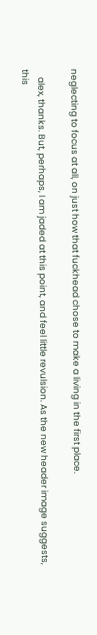neglecting to focus at all, on just how that fuckhead chose to make a living in the first place.

    alex, thanks. But, perhaps, I am jaded at this point, and feel little revulsion. As the new header image suggests, this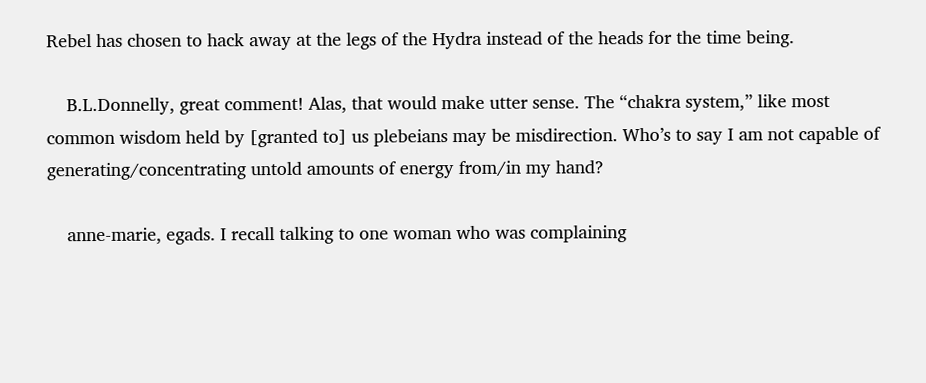Rebel has chosen to hack away at the legs of the Hydra instead of the heads for the time being.

    B.L.Donnelly, great comment! Alas, that would make utter sense. The “chakra system,” like most common wisdom held by [granted to] us plebeians may be misdirection. Who’s to say I am not capable of generating/concentrating untold amounts of energy from/in my hand?

    anne-marie, egads. I recall talking to one woman who was complaining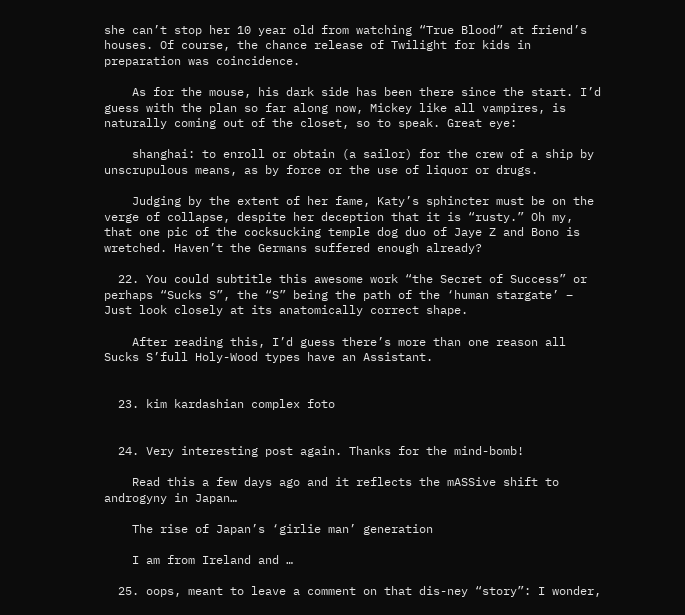she can’t stop her 10 year old from watching “True Blood” at friend’s houses. Of course, the chance release of Twilight for kids in preparation was coincidence.

    As for the mouse, his dark side has been there since the start. I’d guess with the plan so far along now, Mickey like all vampires, is naturally coming out of the closet, so to speak. Great eye:

    shanghai: to enroll or obtain (a sailor) for the crew of a ship by unscrupulous means, as by force or the use of liquor or drugs.

    Judging by the extent of her fame, Katy’s sphincter must be on the verge of collapse, despite her deception that it is “rusty.” Oh my, that one pic of the cocksucking temple dog duo of Jaye Z and Bono is wretched. Haven’t the Germans suffered enough already?

  22. You could subtitle this awesome work “the Secret of Success” or perhaps “Sucks S”, the “S” being the path of the ‘human stargate’ – Just look closely at its anatomically correct shape.

    After reading this, I’d guess there’s more than one reason all Sucks S’full Holy-Wood types have an Assistant.


  23. kim kardashian complex foto


  24. Very interesting post again. Thanks for the mind-bomb!

    Read this a few days ago and it reflects the mASSive shift to androgyny in Japan…

    The rise of Japan’s ‘girlie man’ generation

    I am from Ireland and …

  25. oops, meant to leave a comment on that dis-ney “story”: I wonder,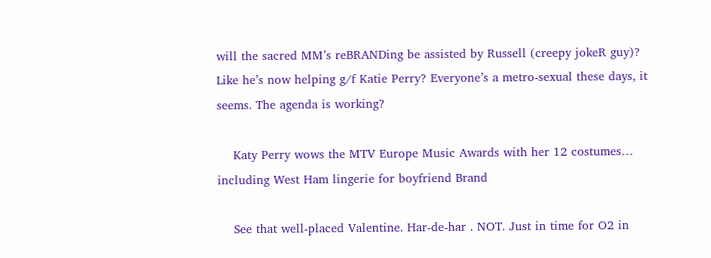will the sacred MM’s reBRANDing be assisted by Russell (creepy jokeR guy)? Like he’s now helping g/f Katie Perry? Everyone’s a metro-sexual these days, it seems. The agenda is working?

    Katy Perry wows the MTV Europe Music Awards with her 12 costumes… including West Ham lingerie for boyfriend Brand

    See that well-placed Valentine. Har-de-har . NOT. Just in time for O2 in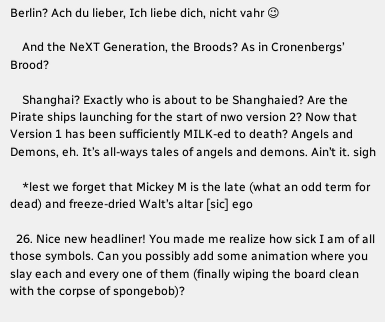Berlin? Ach du lieber, Ich liebe dich, nicht vahr 😉

    And the NeXT Generation, the Broods? As in Cronenbergs’ Brood?

    Shanghai? Exactly who is about to be Shanghaied? Are the Pirate ships launching for the start of nwo version 2? Now that Version 1 has been sufficiently MILK-ed to death? Angels and Demons, eh. It’s all-ways tales of angels and demons. Ain’t it. sigh

    *lest we forget that Mickey M is the late (what an odd term for dead) and freeze-dried Walt’s altar [sic] ego

  26. Nice new headliner! You made me realize how sick I am of all those symbols. Can you possibly add some animation where you slay each and every one of them (finally wiping the board clean with the corpse of spongebob)?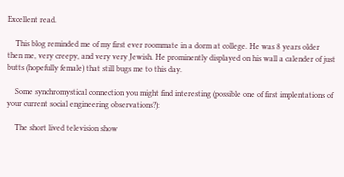Excellent read.

    This blog reminded me of my first ever roommate in a dorm at college. He was 8 years older then me, very creepy, and very very Jewish. He prominently displayed on his wall a calender of just butts (hopefully female) that still bugs me to this day.

    Some synchromystical connection you might find interesting (possible one of first implentations of your current social engineering observations?):

    The short lived television show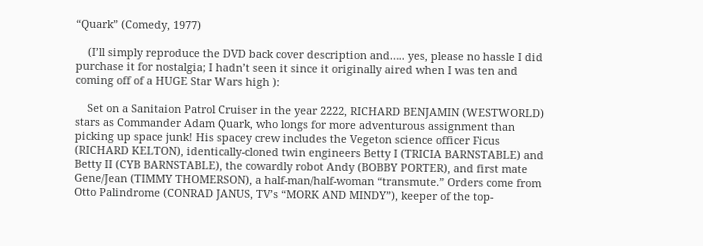“Quark” (Comedy, 1977)

    (I’ll simply reproduce the DVD back cover description and….. yes, please no hassle I did purchase it for nostalgia; I hadn’t seen it since it originally aired when I was ten and coming off of a HUGE Star Wars high ):

    Set on a Sanitaion Patrol Cruiser in the year 2222, RICHARD BENJAMIN (WESTWORLD) stars as Commander Adam Quark, who longs for more adventurous assignment than picking up space junk! His spacey crew includes the Vegeton science officer Ficus (RICHARD KELTON), identically-cloned twin engineers Betty I (TRICIA BARNSTABLE) and Betty II (CYB BARNSTABLE), the cowardly robot Andy (BOBBY PORTER), and first mate Gene/Jean (TIMMY THOMERSON), a half-man/half-woman “transmute.” Orders come from Otto Palindrome (CONRAD JANUS, TV’s “MORK AND MINDY”), keeper of the top-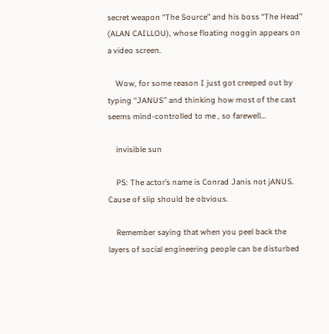secret weapon “The Source” and his boss “The Head” (ALAN CAILLOU), whose floating noggin appears on a video screen.

    Wow, for some reason I just got creeped out by typing “JANUS” and thinking how most of the cast seems mind-controlled to me , so farewell…

    invisible sun

    PS: The actor’s name is Conrad Janis not jANUS. Cause of slip should be obvious.

    Remember saying that when you peel back the layers of social engineering people can be disturbed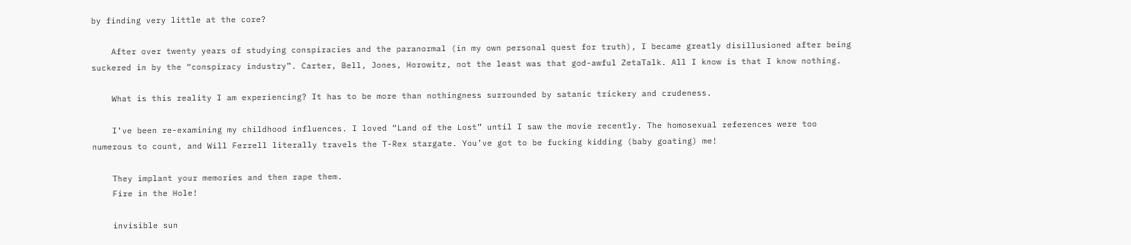by finding very little at the core?

    After over twenty years of studying conspiracies and the paranormal (in my own personal quest for truth), I became greatly disillusioned after being suckered in by the “conspiracy industry”. Carter, Bell, Jones, Horowitz, not the least was that god-awful ZetaTalk. All I know is that I know nothing.

    What is this reality I am experiencing? It has to be more than nothingness surrounded by satanic trickery and crudeness.

    I’ve been re-examining my childhood influences. I loved “Land of the Lost” until I saw the movie recently. The homosexual references were too numerous to count, and Will Ferrell literally travels the T-Rex stargate. You’ve got to be fucking kidding (baby goating) me!

    They implant your memories and then rape them.
    Fire in the Hole!

    invisible sun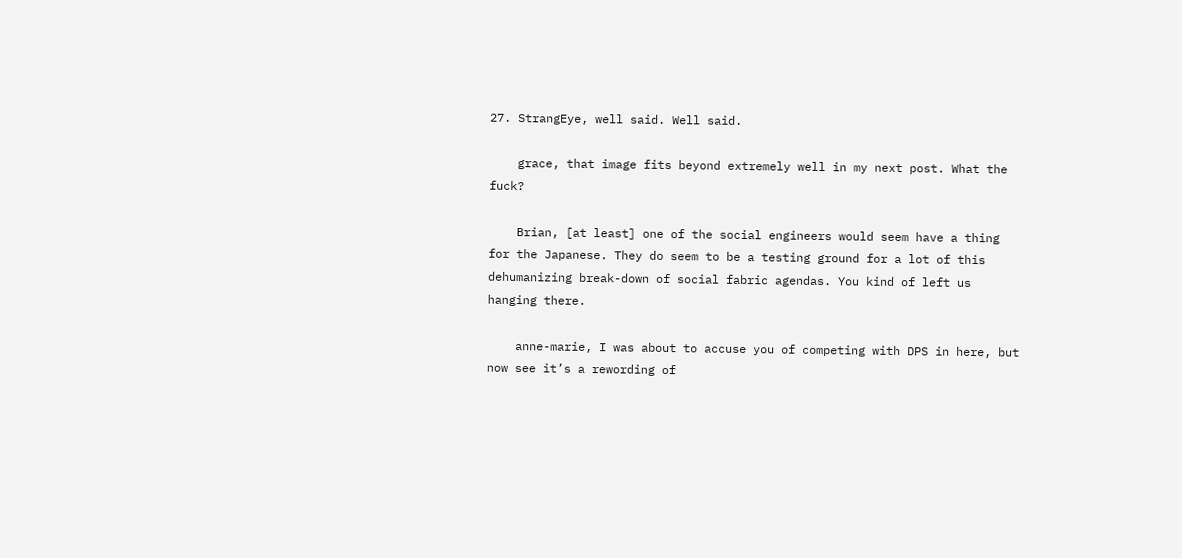27. StrangEye, well said. Well said.

    grace, that image fits beyond extremely well in my next post. What the fuck?

    Brian, [at least] one of the social engineers would seem have a thing for the Japanese. They do seem to be a testing ground for a lot of this dehumanizing break-down of social fabric agendas. You kind of left us hanging there.

    anne-marie, I was about to accuse you of competing with DPS in here, but now see it’s a rewording of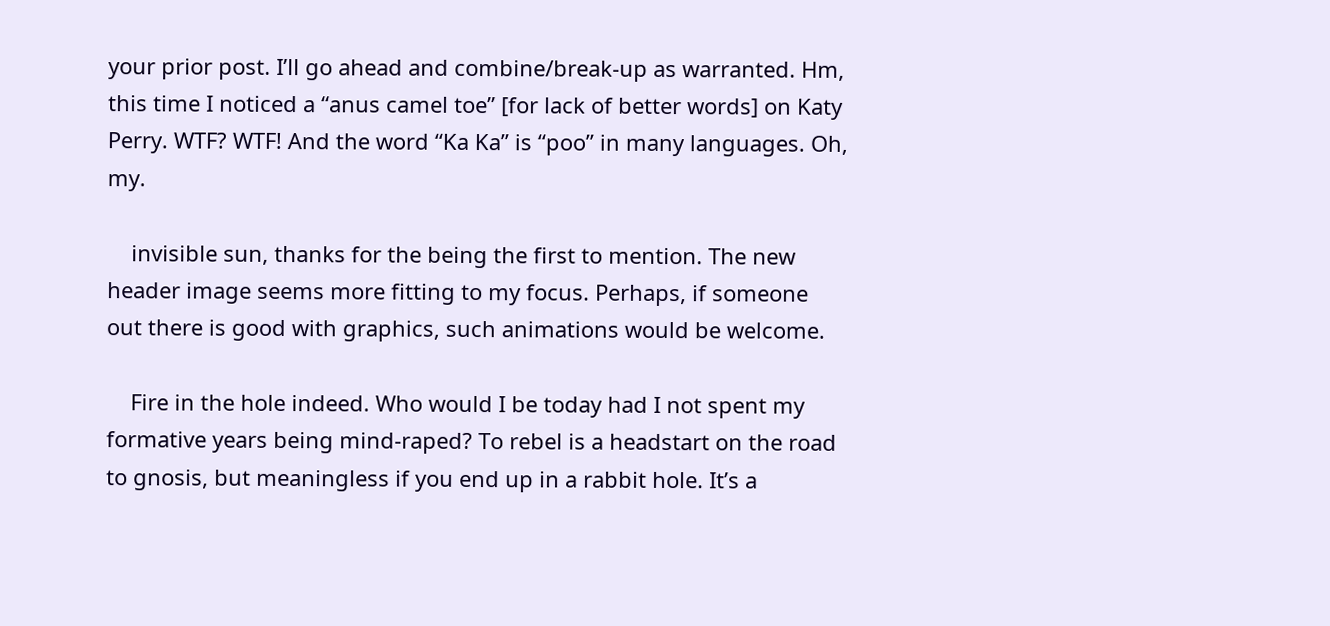your prior post. I’ll go ahead and combine/break-up as warranted. Hm, this time I noticed a “anus camel toe” [for lack of better words] on Katy Perry. WTF? WTF! And the word “Ka Ka” is “poo” in many languages. Oh, my.

    invisible sun, thanks for the being the first to mention. The new header image seems more fitting to my focus. Perhaps, if someone out there is good with graphics, such animations would be welcome.

    Fire in the hole indeed. Who would I be today had I not spent my formative years being mind-raped? To rebel is a headstart on the road to gnosis, but meaningless if you end up in a rabbit hole. It’s a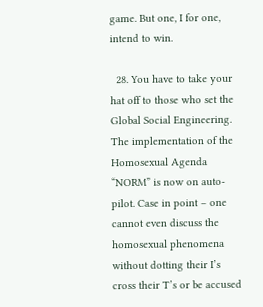game. But one, I for one, intend to win.

  28. You have to take your hat off to those who set the Global Social Engineering. The implementation of the Homosexual Agenda “NORM” is now on auto-pilot. Case in point – one cannot even discuss the homosexual phenomena without dotting their I’s cross their T’s or be accused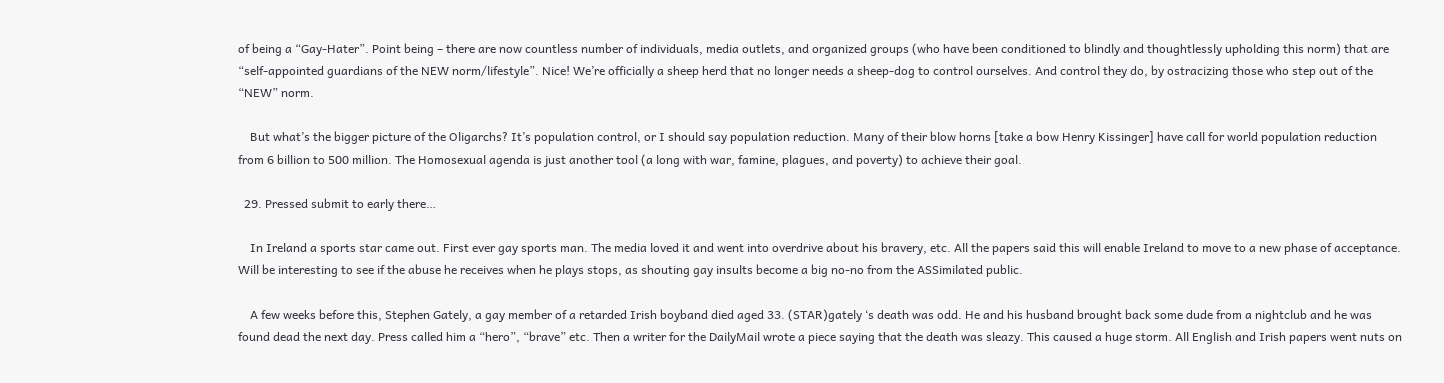of being a “Gay-Hater”. Point being – there are now countless number of individuals, media outlets, and organized groups (who have been conditioned to blindly and thoughtlessly upholding this norm) that are “self-appointed guardians of the NEW norm/lifestyle”. Nice! We’re officially a sheep herd that no longer needs a sheep-dog to control ourselves. And control they do, by ostracizing those who step out of the “NEW” norm.

    But what’s the bigger picture of the Oligarchs? It’s population control, or I should say population reduction. Many of their blow horns [take a bow Henry Kissinger] have call for world population reduction from 6 billion to 500 million. The Homosexual agenda is just another tool (a long with war, famine, plagues, and poverty) to achieve their goal.

  29. Pressed submit to early there…

    In Ireland a sports star came out. First ever gay sports man. The media loved it and went into overdrive about his bravery, etc. All the papers said this will enable Ireland to move to a new phase of acceptance. Will be interesting to see if the abuse he receives when he plays stops, as shouting gay insults become a big no-no from the ASSimilated public.

    A few weeks before this, Stephen Gately, a gay member of a retarded Irish boyband died aged 33. (STAR)gately ‘s death was odd. He and his husband brought back some dude from a nightclub and he was found dead the next day. Press called him a “hero”, “brave” etc. Then a writer for the DailyMail wrote a piece saying that the death was sleazy. This caused a huge storm. All English and Irish papers went nuts on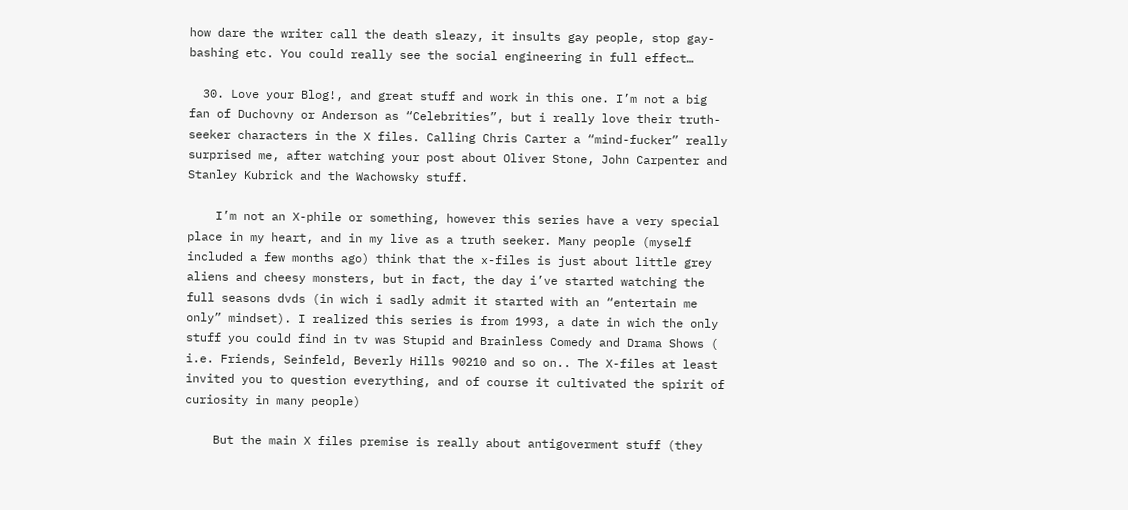how dare the writer call the death sleazy, it insults gay people, stop gay-bashing etc. You could really see the social engineering in full effect…

  30. Love your Blog!, and great stuff and work in this one. I’m not a big fan of Duchovny or Anderson as “Celebrities”, but i really love their truth-seeker characters in the X files. Calling Chris Carter a “mind-fucker” really surprised me, after watching your post about Oliver Stone, John Carpenter and Stanley Kubrick and the Wachowsky stuff.

    I’m not an X-phile or something, however this series have a very special place in my heart, and in my live as a truth seeker. Many people (myself included a few months ago) think that the x-files is just about little grey aliens and cheesy monsters, but in fact, the day i’ve started watching the full seasons dvds (in wich i sadly admit it started with an “entertain me only” mindset). I realized this series is from 1993, a date in wich the only stuff you could find in tv was Stupid and Brainless Comedy and Drama Shows ( i.e. Friends, Seinfeld, Beverly Hills 90210 and so on.. The X-files at least invited you to question everything, and of course it cultivated the spirit of curiosity in many people)

    But the main X files premise is really about antigoverment stuff (they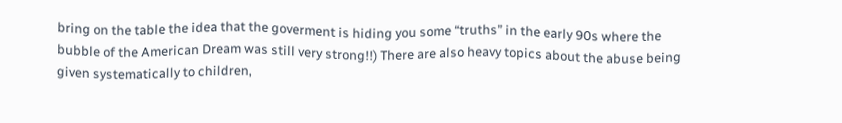bring on the table the idea that the goverment is hiding you some “truths” in the early 90s where the bubble of the American Dream was still very strong!!) There are also heavy topics about the abuse being given systematically to children,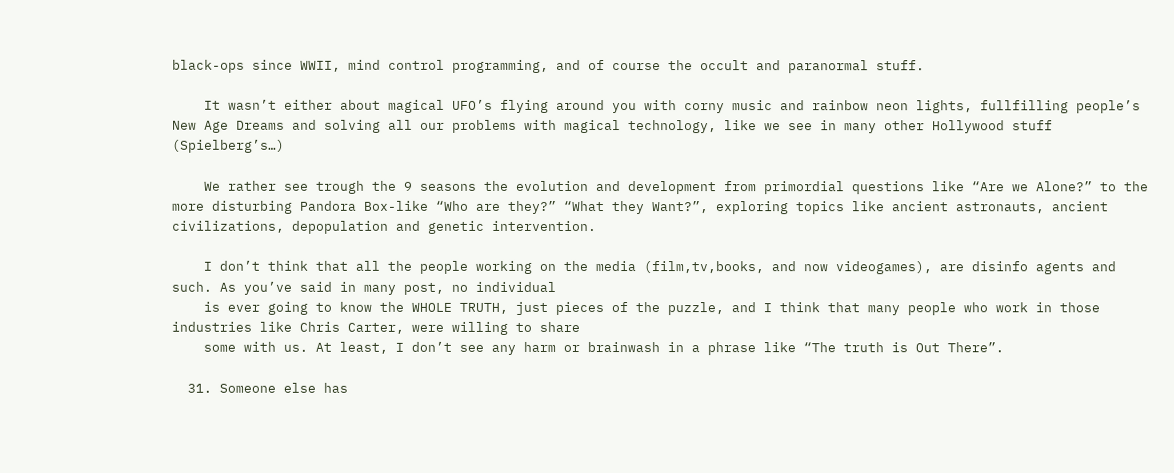black-ops since WWII, mind control programming, and of course the occult and paranormal stuff.

    It wasn’t either about magical UFO’s flying around you with corny music and rainbow neon lights, fullfilling people’s New Age Dreams and solving all our problems with magical technology, like we see in many other Hollywood stuff (Spielberg’s…)

    We rather see trough the 9 seasons the evolution and development from primordial questions like “Are we Alone?” to the more disturbing Pandora Box-like “Who are they?” “What they Want?”, exploring topics like ancient astronauts, ancient civilizations, depopulation and genetic intervention.

    I don’t think that all the people working on the media (film,tv,books, and now videogames), are disinfo agents and such. As you’ve said in many post, no individual
    is ever going to know the WHOLE TRUTH, just pieces of the puzzle, and I think that many people who work in those industries like Chris Carter, were willing to share
    some with us. At least, I don’t see any harm or brainwash in a phrase like “The truth is Out There”.

  31. Someone else has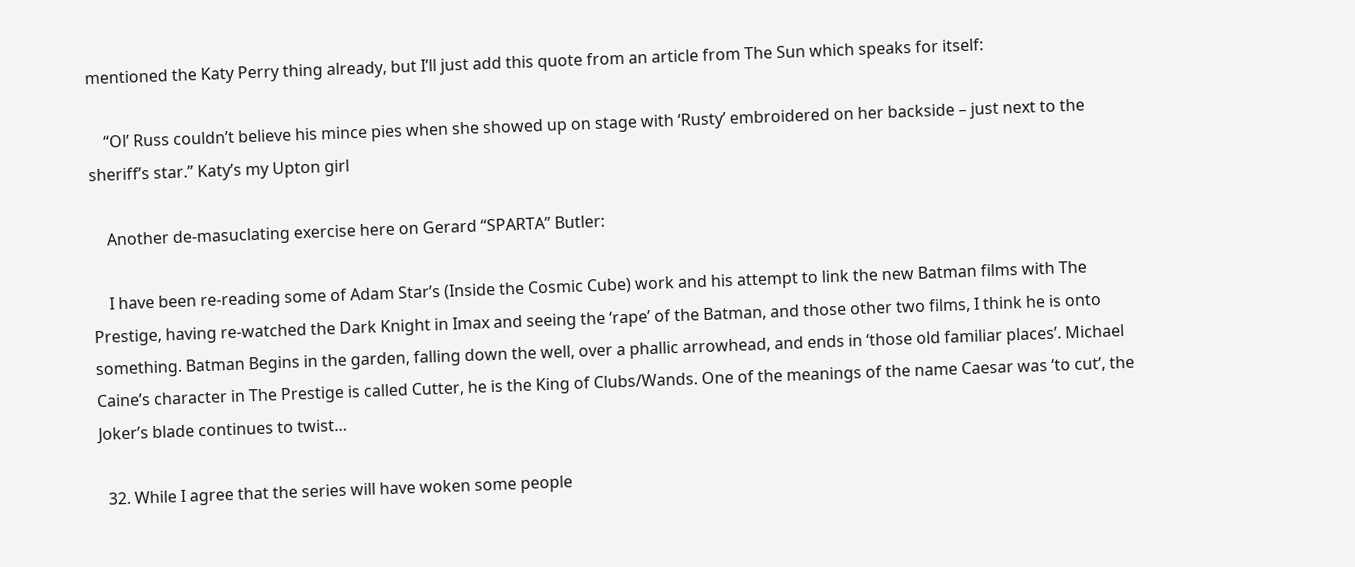mentioned the Katy Perry thing already, but I’ll just add this quote from an article from The Sun which speaks for itself:

    “Ol’ Russ couldn’t believe his mince pies when she showed up on stage with ‘Rusty’ embroidered on her backside – just next to the sheriff’s star.” Katy’s my Upton girl

    Another de-masuclating exercise here on Gerard “SPARTA” Butler:

    I have been re-reading some of Adam Star’s (Inside the Cosmic Cube) work and his attempt to link the new Batman films with The Prestige, having re-watched the Dark Knight in Imax and seeing the ‘rape’ of the Batman, and those other two films, I think he is onto something. Batman Begins in the garden, falling down the well, over a phallic arrowhead, and ends in ‘those old familiar places’. Michael Caine’s character in The Prestige is called Cutter, he is the King of Clubs/Wands. One of the meanings of the name Caesar was ‘to cut’, the Joker’s blade continues to twist…

  32. While I agree that the series will have woken some people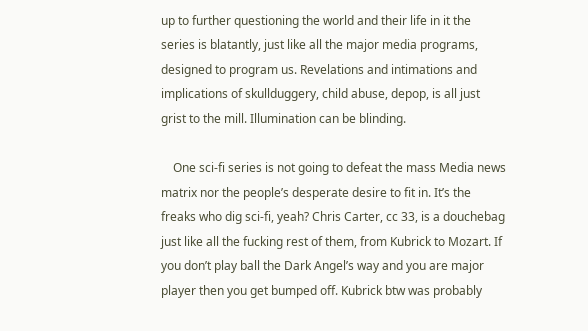up to further questioning the world and their life in it the series is blatantly, just like all the major media programs, designed to program us. Revelations and intimations and implications of skullduggery, child abuse, depop, is all just grist to the mill. Illumination can be blinding.

    One sci-fi series is not going to defeat the mass Media news matrix nor the people’s desperate desire to fit in. It’s the freaks who dig sci-fi, yeah? Chris Carter, cc 33, is a douchebag just like all the fucking rest of them, from Kubrick to Mozart. If you don’t play ball the Dark Angel’s way and you are major player then you get bumped off. Kubrick btw was probably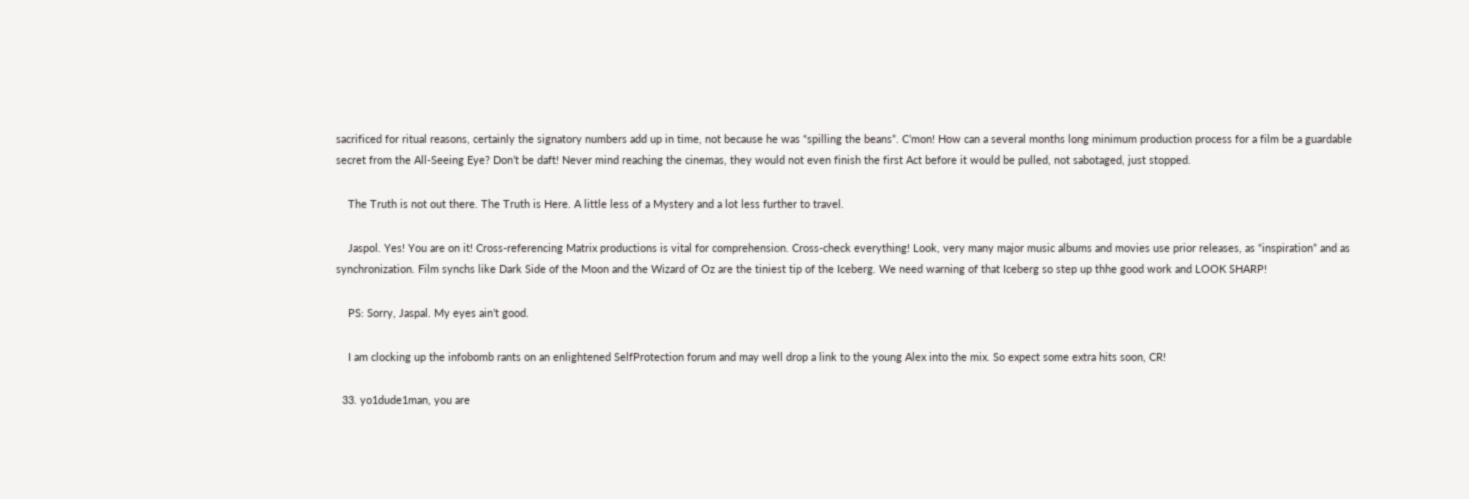sacrificed for ritual reasons, certainly the signatory numbers add up in time, not because he was “spilling the beans”. C’mon! How can a several months long minimum production process for a film be a guardable secret from the All-Seeing Eye? Don’t be daft! Never mind reaching the cinemas, they would not even finish the first Act before it would be pulled, not sabotaged, just stopped.

    The Truth is not out there. The Truth is Here. A little less of a Mystery and a lot less further to travel.

    Jaspol. Yes! You are on it! Cross-referencing Matrix productions is vital for comprehension. Cross-check everything! Look, very many major music albums and movies use prior releases, as “inspiration” and as synchronization. Film synchs like Dark Side of the Moon and the Wizard of Oz are the tiniest tip of the Iceberg. We need warning of that Iceberg so step up thhe good work and LOOK SHARP!

    PS: Sorry, Jaspal. My eyes ain’t good.

    I am clocking up the infobomb rants on an enlightened SelfProtection forum and may well drop a link to the young Alex into the mix. So expect some extra hits soon, CR!

  33. yo1dude1man, you are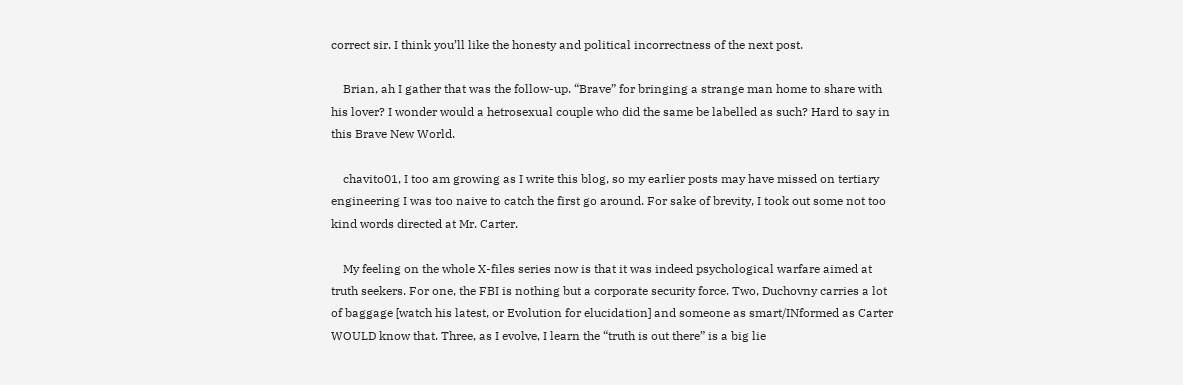correct sir. I think you’ll like the honesty and political incorrectness of the next post.

    Brian, ah I gather that was the follow-up. “Brave” for bringing a strange man home to share with his lover? I wonder would a hetrosexual couple who did the same be labelled as such? Hard to say in this Brave New World.

    chavito01, I too am growing as I write this blog, so my earlier posts may have missed on tertiary engineering I was too naive to catch the first go around. For sake of brevity, I took out some not too kind words directed at Mr. Carter.

    My feeling on the whole X-files series now is that it was indeed psychological warfare aimed at truth seekers. For one, the FBI is nothing but a corporate security force. Two, Duchovny carries a lot of baggage [watch his latest, or Evolution for elucidation] and someone as smart/INformed as Carter WOULD know that. Three, as I evolve, I learn the “truth is out there” is a big lie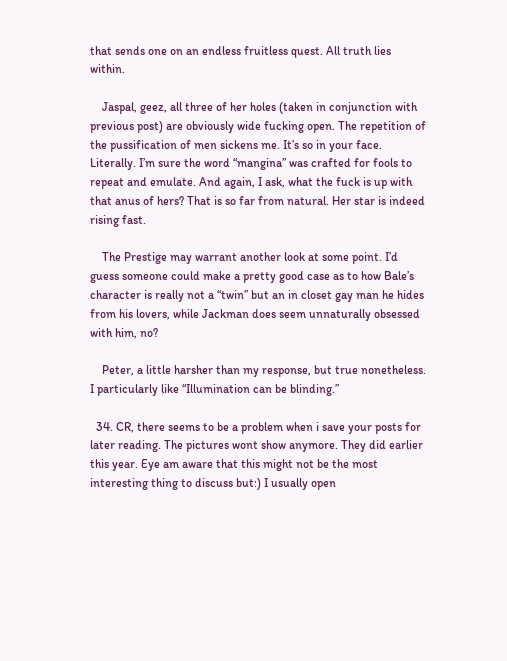that sends one on an endless fruitless quest. All truth lies within.

    Jaspal, geez, all three of her holes (taken in conjunction with previous post) are obviously wide fucking open. The repetition of the pussification of men sickens me. It’s so in your face. Literally. I’m sure the word “mangina” was crafted for fools to repeat and emulate. And again, I ask, what the fuck is up with that anus of hers? That is so far from natural. Her star is indeed rising fast.

    The Prestige may warrant another look at some point. I’d guess someone could make a pretty good case as to how Bale’s character is really not a “twin” but an in closet gay man he hides from his lovers, while Jackman does seem unnaturally obsessed with him, no?

    Peter, a little harsher than my response, but true nonetheless. I particularly like “Illumination can be blinding.”

  34. CR, there seems to be a problem when i save your posts for later reading. The pictures wont show anymore. They did earlier this year. Eye am aware that this might not be the most interesting thing to discuss but:) I usually open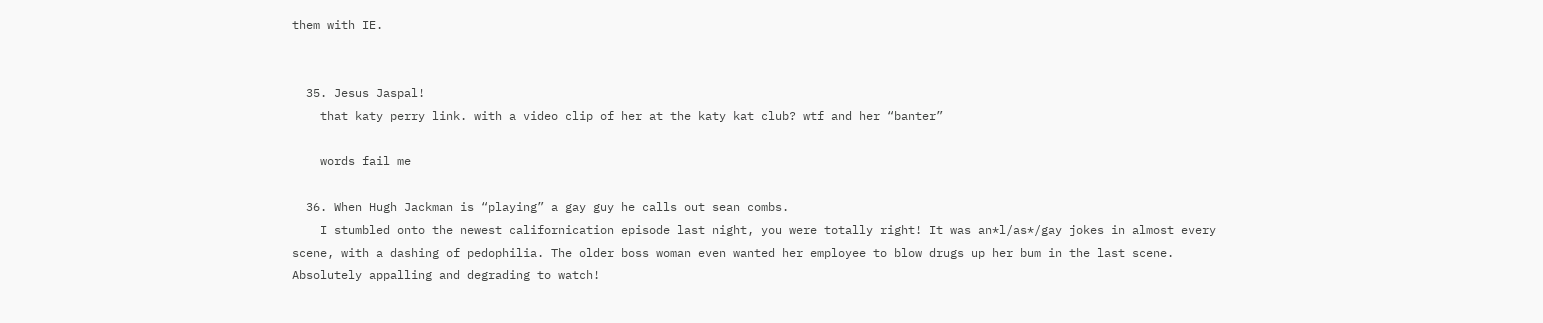them with IE.


  35. Jesus Jaspal!
    that katy perry link. with a video clip of her at the katy kat club? wtf and her “banter”

    words fail me

  36. When Hugh Jackman is “playing” a gay guy he calls out sean combs.
    I stumbled onto the newest californication episode last night, you were totally right! It was an*l/as*/gay jokes in almost every scene, with a dashing of pedophilia. The older boss woman even wanted her employee to blow drugs up her bum in the last scene. Absolutely appalling and degrading to watch!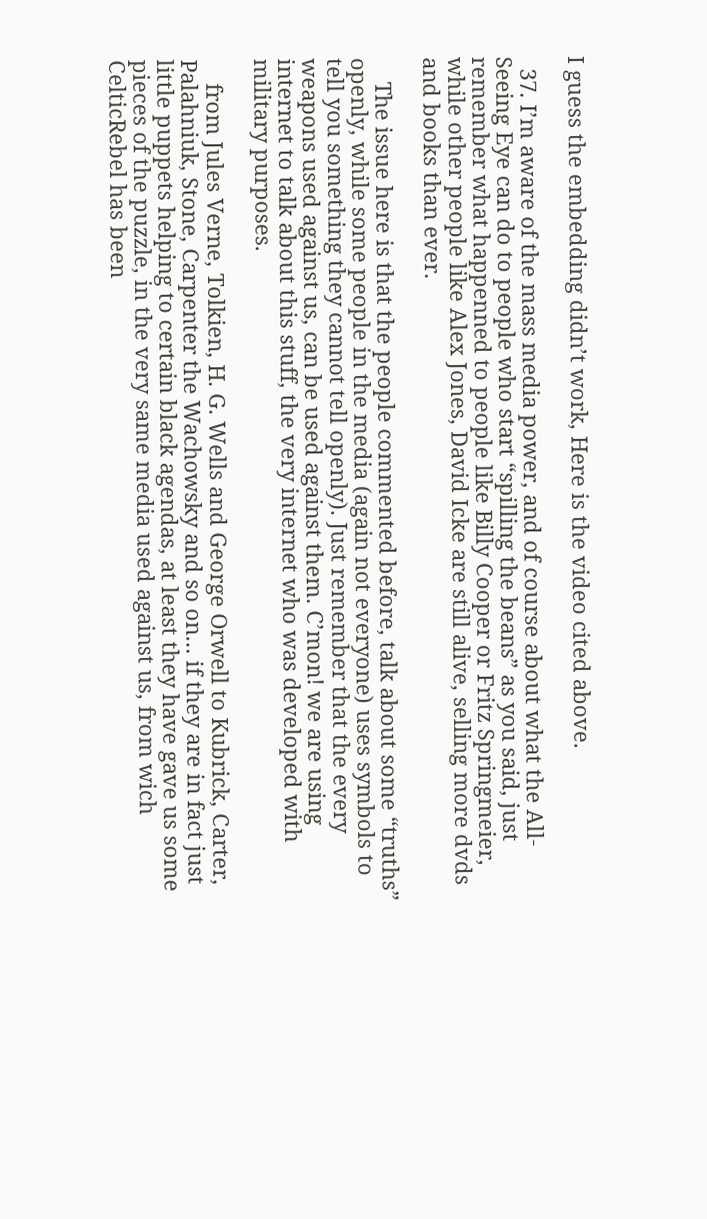I guess the embedding didn’t work, Here is the video cited above.

  37. I’m aware of the mass media power, and of course about what the All-Seeing Eye can do to people who start “spilling the beans” as you said, just remember what happenned to people like Billy Cooper or Fritz Springmeier, while other people like Alex Jones, David Icke are still alive, selling more dvds and books than ever.

    The issue here is that the people commented before, talk about some “truths” openly, while some people in the media (again not everyone) uses symbols to tell you something they cannot tell openly). Just remember that the every weapons used against us, can be used against them. C’mon! we are using internet to talk about this stuff, the very internet who was developed with military purposes.

    from Jules Verne, Tolkien, H. G. Wells and George Orwell to Kubrick, Carter, Palahniuk, Stone, Carpenter the Wachowsky and so on… if they are in fact just little puppets helping to certain black agendas, at least they have gave us some pieces of the puzzle, in the very same media used against us, from wich CelticRebel has been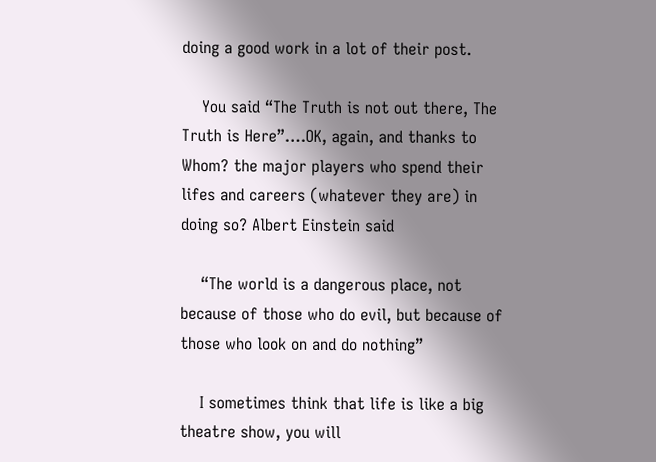doing a good work in a lot of their post.

    You said “The Truth is not out there, The Truth is Here”….OK, again, and thanks to Whom? the major players who spend their lifes and careers (whatever they are) in doing so? Albert Einstein said

    “The world is a dangerous place, not because of those who do evil, but because of those who look on and do nothing”

    I sometimes think that life is like a big theatre show, you will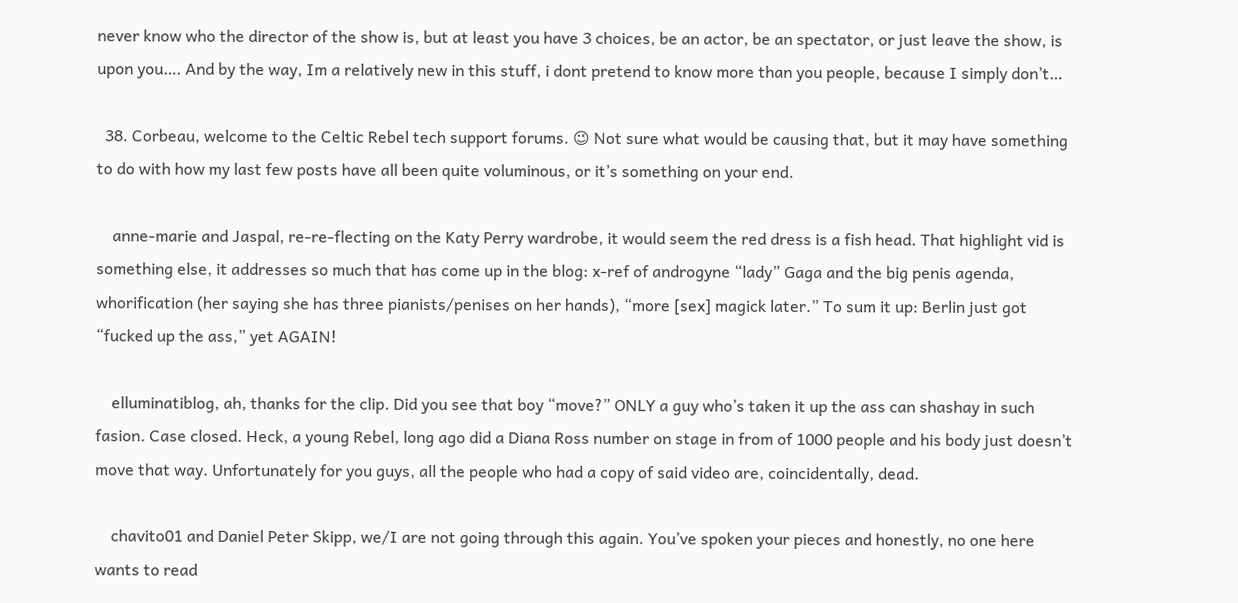never know who the director of the show is, but at least you have 3 choices, be an actor, be an spectator, or just leave the show, is upon you…. And by the way, Im a relatively new in this stuff, i dont pretend to know more than you people, because I simply don’t…

  38. Corbeau, welcome to the Celtic Rebel tech support forums. 😉 Not sure what would be causing that, but it may have something to do with how my last few posts have all been quite voluminous, or it’s something on your end.

    anne-marie and Jaspal, re-re-flecting on the Katy Perry wardrobe, it would seem the red dress is a fish head. That highlight vid is something else, it addresses so much that has come up in the blog: x-ref of androgyne “lady” Gaga and the big penis agenda, whorification (her saying she has three pianists/penises on her hands), “more [sex] magick later.” To sum it up: Berlin just got “fucked up the ass,” yet AGAIN!

    elluminatiblog, ah, thanks for the clip. Did you see that boy “move?” ONLY a guy who’s taken it up the ass can shashay in such fasion. Case closed. Heck, a young Rebel, long ago did a Diana Ross number on stage in from of 1000 people and his body just doesn’t move that way. Unfortunately for you guys, all the people who had a copy of said video are, coincidentally, dead.

    chavito01 and Daniel Peter Skipp, we/I are not going through this again. You’ve spoken your pieces and honestly, no one here wants to read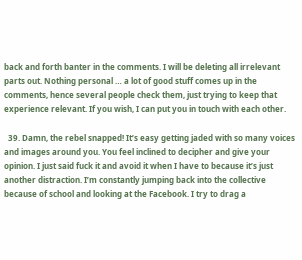back and forth banter in the comments. I will be deleting all irrelevant parts out. Nothing personal … a lot of good stuff comes up in the comments, hence several people check them, just trying to keep that experience relevant. If you wish, I can put you in touch with each other.

  39. Damn, the rebel snapped! It’s easy getting jaded with so many voices and images around you. You feel inclined to decipher and give your opinion. I just said fuck it and avoid it when I have to because it’s just another distraction. I’m constantly jumping back into the collective because of school and looking at the Facebook. I try to drag a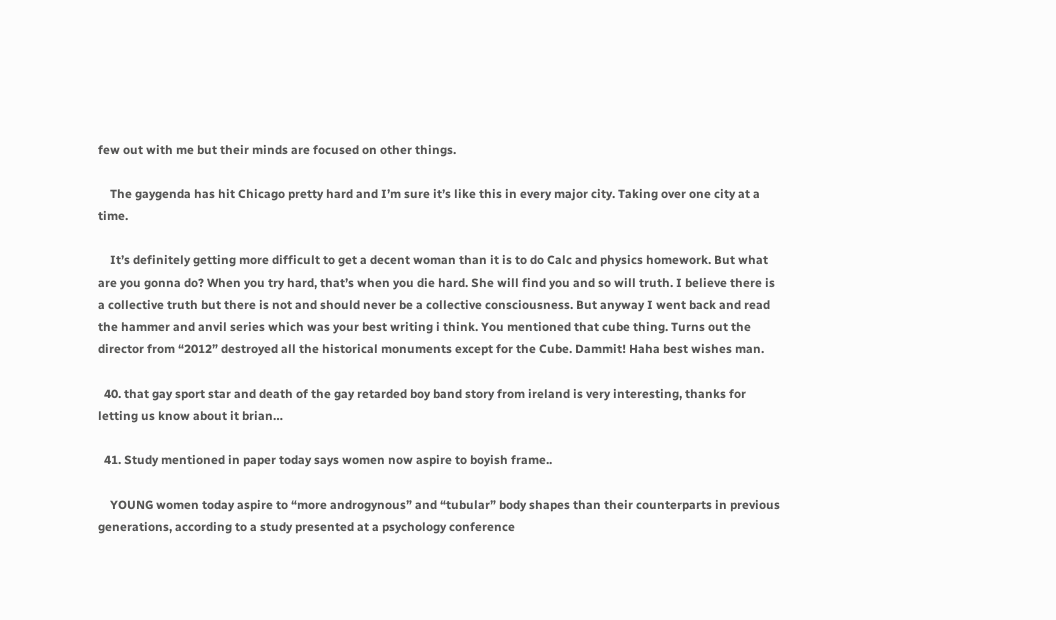few out with me but their minds are focused on other things.

    The gaygenda has hit Chicago pretty hard and I’m sure it’s like this in every major city. Taking over one city at a time.

    It’s definitely getting more difficult to get a decent woman than it is to do Calc and physics homework. But what are you gonna do? When you try hard, that’s when you die hard. She will find you and so will truth. I believe there is a collective truth but there is not and should never be a collective consciousness. But anyway I went back and read the hammer and anvil series which was your best writing i think. You mentioned that cube thing. Turns out the director from “2012” destroyed all the historical monuments except for the Cube. Dammit! Haha best wishes man.

  40. that gay sport star and death of the gay retarded boy band story from ireland is very interesting, thanks for letting us know about it brian…

  41. Study mentioned in paper today says women now aspire to boyish frame..

    YOUNG women today aspire to “more androgynous” and “tubular” body shapes than their counterparts in previous generations, according to a study presented at a psychology conference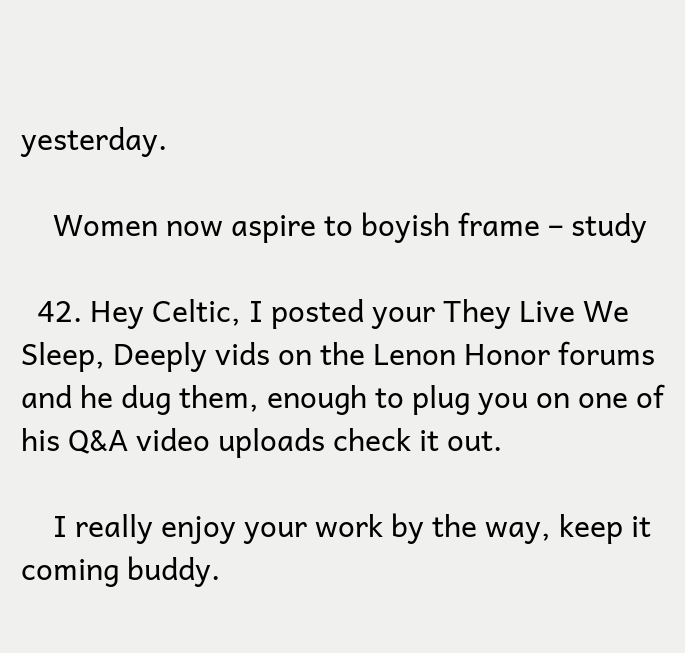yesterday.

    Women now aspire to boyish frame – study

  42. Hey Celtic, I posted your They Live We Sleep, Deeply vids on the Lenon Honor forums and he dug them, enough to plug you on one of his Q&A video uploads check it out.

    I really enjoy your work by the way, keep it coming buddy.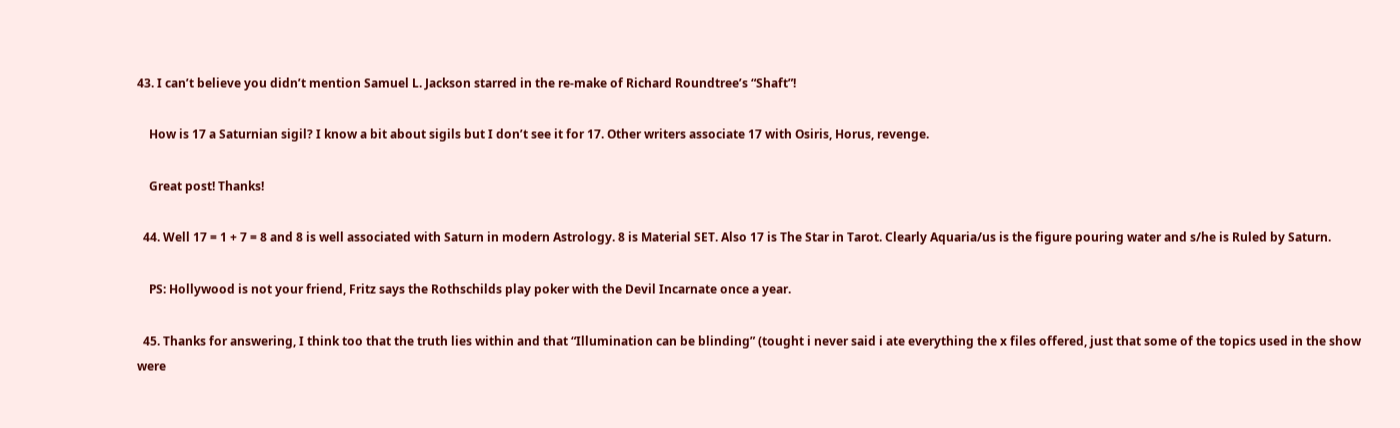43. I can’t believe you didn’t mention Samuel L. Jackson starred in the re-make of Richard Roundtree’s “Shaft”!

    How is 17 a Saturnian sigil? I know a bit about sigils but I don’t see it for 17. Other writers associate 17 with Osiris, Horus, revenge.

    Great post! Thanks!

  44. Well 17 = 1 + 7 = 8 and 8 is well associated with Saturn in modern Astrology. 8 is Material SET. Also 17 is The Star in Tarot. Clearly Aquaria/us is the figure pouring water and s/he is Ruled by Saturn.

    PS: Hollywood is not your friend, Fritz says the Rothschilds play poker with the Devil Incarnate once a year.

  45. Thanks for answering, I think too that the truth lies within and that “Illumination can be blinding” (tought i never said i ate everything the x files offered, just that some of the topics used in the show were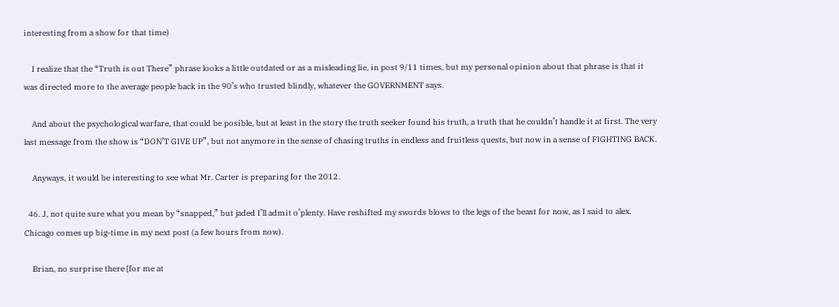interesting from a show for that time)

    I realize that the “Truth is out There” phrase looks a little outdated or as a misleading lie, in post 9/11 times, but my personal opinion about that phrase is that it was directed more to the average people back in the 90’s who trusted blindly, whatever the GOVERNMENT says.

    And about the psychological warfare, that could be posible, but at least in the story the truth seeker found his truth, a truth that he couldn’t handle it at first. The very last message from the show is “DON’T GIVE UP”, but not anymore in the sense of chasing truths in endless and fruitless quests, but now in a sense of FIGHTING BACK.

    Anyways, it would be interesting to see what Mr. Carter is preparing for the 2012.

  46. J, not quite sure what you mean by “snapped,” but jaded I’ll admit o’plenty. Have reshifted my swords blows to the legs of the beast for now, as I said to alex. Chicago comes up big-time in my next post (a few hours from now).

    Brian, no surprise there [for me at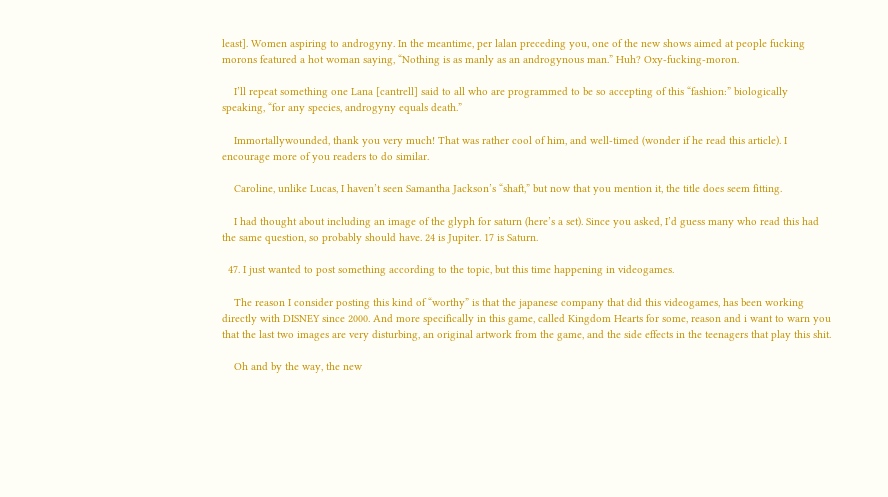least]. Women aspiring to androgyny. In the meantime, per lalan preceding you, one of the new shows aimed at people fucking morons featured a hot woman saying, “Nothing is as manly as an androgynous man.” Huh? Oxy-fucking-moron.

    I’ll repeat something one Lana [cantrell] said to all who are programmed to be so accepting of this “fashion:” biologically speaking, “for any species, androgyny equals death.”

    Immortallywounded, thank you very much! That was rather cool of him, and well-timed (wonder if he read this article). I encourage more of you readers to do similar.

    Caroline, unlike Lucas, I haven’t seen Samantha Jackson’s “shaft,” but now that you mention it, the title does seem fitting.

    I had thought about including an image of the glyph for saturn (here’s a set). Since you asked, I’d guess many who read this had the same question, so probably should have. 24 is Jupiter. 17 is Saturn.

  47. I just wanted to post something according to the topic, but this time happening in videogames.

    The reason I consider posting this kind of “worthy” is that the japanese company that did this videogames, has been working directly with DISNEY since 2000. And more specifically in this game, called Kingdom Hearts for some, reason and i want to warn you that the last two images are very disturbing, an original artwork from the game, and the side effects in the teenagers that play this shit.

    Oh and by the way, the new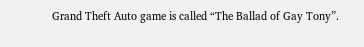Grand Theft Auto game is called “The Ballad of Gay Tony”.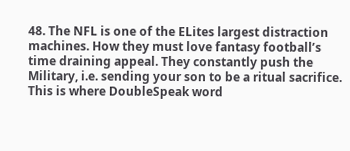48. The NFL is one of the ELites largest distraction machines. How they must love fantasy football’s time draining appeal. They constantly push the Military, i.e. sending your son to be a ritual sacrifice. This is where DoubleSpeak word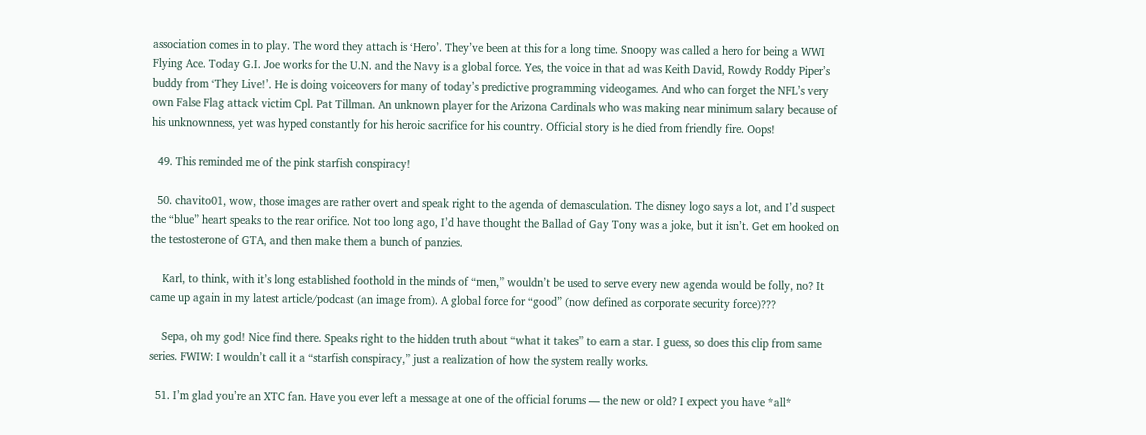association comes in to play. The word they attach is ‘Hero’. They’ve been at this for a long time. Snoopy was called a hero for being a WWI Flying Ace. Today G.I. Joe works for the U.N. and the Navy is a global force. Yes, the voice in that ad was Keith David, Rowdy Roddy Piper’s buddy from ‘They Live!’. He is doing voiceovers for many of today’s predictive programming videogames. And who can forget the NFL’s very own False Flag attack victim Cpl. Pat Tillman. An unknown player for the Arizona Cardinals who was making near minimum salary because of his unknownness, yet was hyped constantly for his heroic sacrifice for his country. Official story is he died from friendly fire. Oops!

  49. This reminded me of the pink starfish conspiracy!

  50. chavito01, wow, those images are rather overt and speak right to the agenda of demasculation. The disney logo says a lot, and I’d suspect the “blue” heart speaks to the rear orifice. Not too long ago, I’d have thought the Ballad of Gay Tony was a joke, but it isn’t. Get em hooked on the testosterone of GTA, and then make them a bunch of panzies.

    Karl, to think, with it’s long established foothold in the minds of “men,” wouldn’t be used to serve every new agenda would be folly, no? It came up again in my latest article/podcast (an image from). A global force for “good” (now defined as corporate security force)???

    Sepa, oh my god! Nice find there. Speaks right to the hidden truth about “what it takes” to earn a star. I guess, so does this clip from same series. FWIW: I wouldn’t call it a “starfish conspiracy,” just a realization of how the system really works.

  51. I’m glad you’re an XTC fan. Have you ever left a message at one of the official forums — the new or old? I expect you have *all*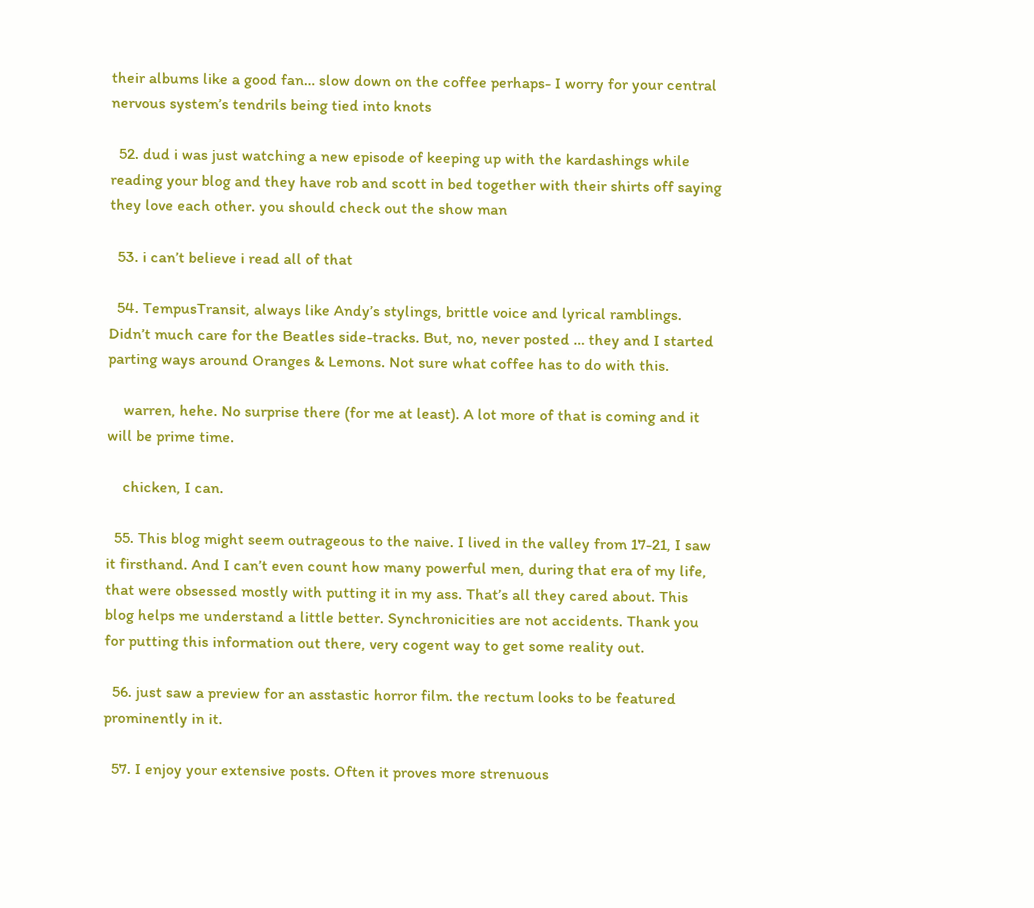their albums like a good fan… slow down on the coffee perhaps- I worry for your central nervous system’s tendrils being tied into knots

  52. dud i was just watching a new episode of keeping up with the kardashings while reading your blog and they have rob and scott in bed together with their shirts off saying they love each other. you should check out the show man

  53. i can’t believe i read all of that

  54. TempusTransit, always like Andy’s stylings, brittle voice and lyrical ramblings. Didn’t much care for the Beatles side-tracks. But, no, never posted … they and I started parting ways around Oranges & Lemons. Not sure what coffee has to do with this.

    warren, hehe. No surprise there (for me at least). A lot more of that is coming and it will be prime time.

    chicken, I can.

  55. This blog might seem outrageous to the naive. I lived in the valley from 17-21, I saw it firsthand. And I can’t even count how many powerful men, during that era of my life, that were obsessed mostly with putting it in my ass. That’s all they cared about. This blog helps me understand a little better. Synchronicities are not accidents. Thank you for putting this information out there, very cogent way to get some reality out.

  56. just saw a preview for an asstastic horror film. the rectum looks to be featured prominently in it.

  57. I enjoy your extensive posts. Often it proves more strenuous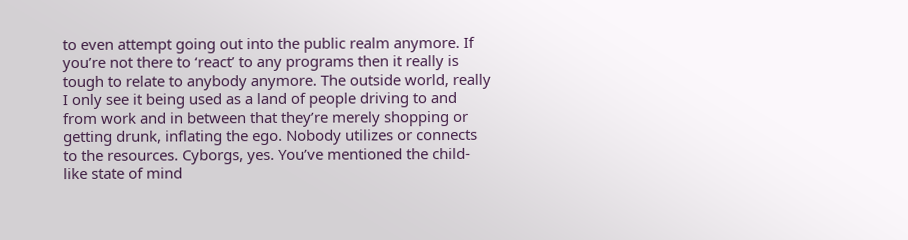to even attempt going out into the public realm anymore. If you’re not there to ‘react’ to any programs then it really is tough to relate to anybody anymore. The outside world, really I only see it being used as a land of people driving to and from work and in between that they’re merely shopping or getting drunk, inflating the ego. Nobody utilizes or connects to the resources. Cyborgs, yes. You’ve mentioned the child-like state of mind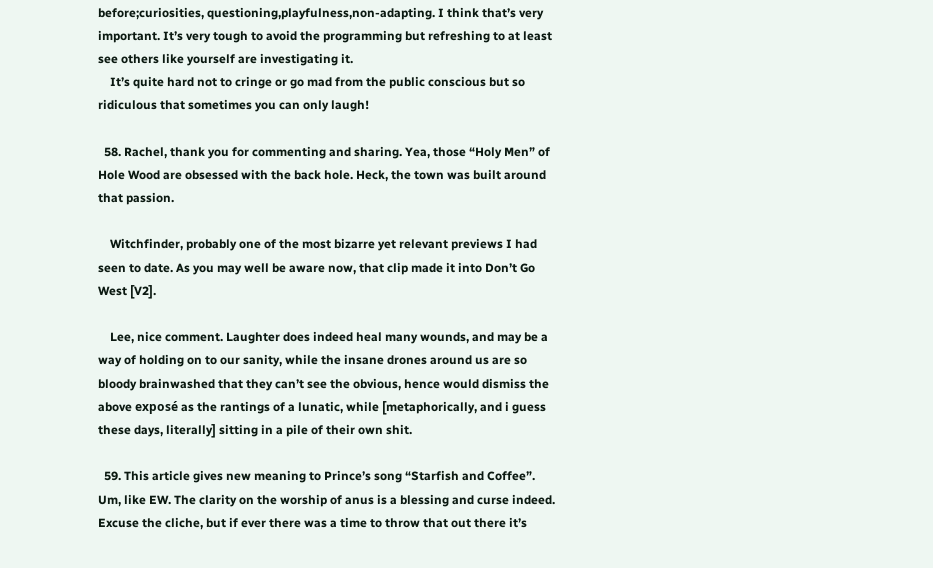before;curiosities, questioning,playfulness,non-adapting. I think that’s very important. It’s very tough to avoid the programming but refreshing to at least see others like yourself are investigating it.
    It’s quite hard not to cringe or go mad from the public conscious but so ridiculous that sometimes you can only laugh!

  58. Rachel, thank you for commenting and sharing. Yea, those “Holy Men” of Hole Wood are obsessed with the back hole. Heck, the town was built around that passion.

    Witchfinder, probably one of the most bizarre yet relevant previews I had seen to date. As you may well be aware now, that clip made it into Don’t Go West [V2].

    Lee, nice comment. Laughter does indeed heal many wounds, and may be a way of holding on to our sanity, while the insane drones around us are so bloody brainwashed that they can’t see the obvious, hence would dismiss the above exposé as the rantings of a lunatic, while [metaphorically, and i guess these days, literally] sitting in a pile of their own shit.

  59. This article gives new meaning to Prince’s song “Starfish and Coffee”. Um, like EW. The clarity on the worship of anus is a blessing and curse indeed. Excuse the cliche, but if ever there was a time to throw that out there it’s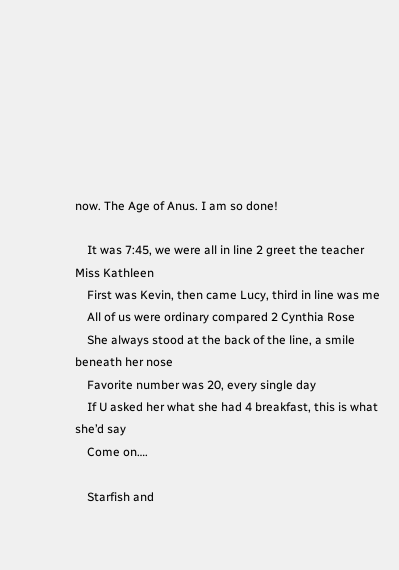now. The Age of Anus. I am so done!

    It was 7:45, we were all in line 2 greet the teacher Miss Kathleen
    First was Kevin, then came Lucy, third in line was me
    All of us were ordinary compared 2 Cynthia Rose
    She always stood at the back of the line, a smile beneath her nose
    Favorite number was 20, every single day
    If U asked her what she had 4 breakfast, this is what she’d say
    Come on….

    Starfish and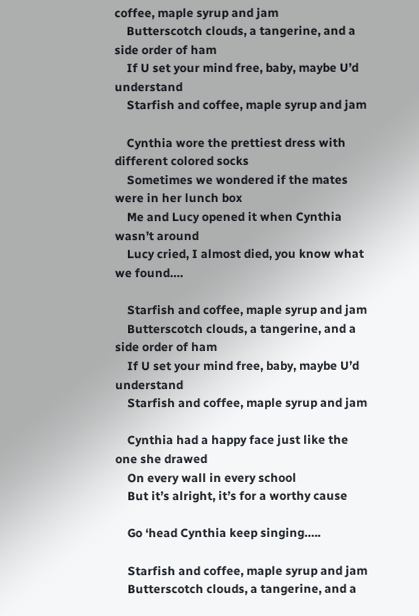coffee, maple syrup and jam
    Butterscotch clouds, a tangerine, and a side order of ham
    If U set your mind free, baby, maybe U’d understand
    Starfish and coffee, maple syrup and jam

    Cynthia wore the prettiest dress with different colored socks
    Sometimes we wondered if the mates were in her lunch box
    Me and Lucy opened it when Cynthia wasn’t around
    Lucy cried, I almost died, you know what we found….

    Starfish and coffee, maple syrup and jam
    Butterscotch clouds, a tangerine, and a side order of ham
    If U set your mind free, baby, maybe U’d understand
    Starfish and coffee, maple syrup and jam

    Cynthia had a happy face just like the one she drawed
    On every wall in every school
    But it’s alright, it’s for a worthy cause

    Go ‘head Cynthia keep singing…..

    Starfish and coffee, maple syrup and jam
    Butterscotch clouds, a tangerine, and a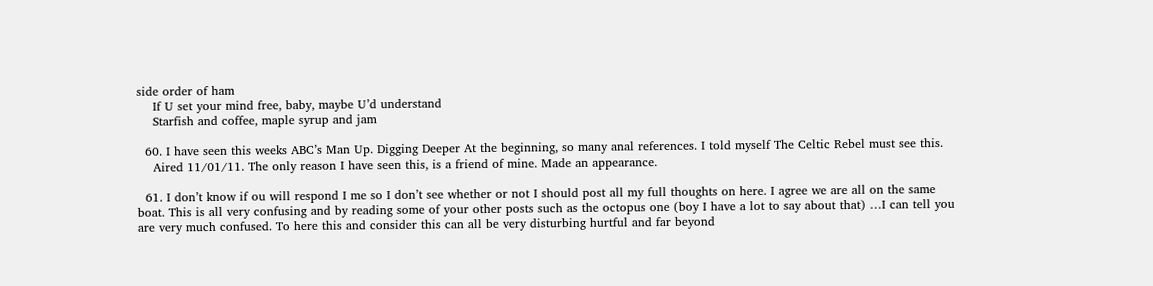side order of ham
    If U set your mind free, baby, maybe U’d understand
    Starfish and coffee, maple syrup and jam

  60. I have seen this weeks ABC’s Man Up. Digging Deeper At the beginning, so many anal references. I told myself The Celtic Rebel must see this.
    Aired 11/01/11. The only reason I have seen this, is a friend of mine. Made an appearance.

  61. I don’t know if ou will respond I me so I don’t see whether or not I should post all my full thoughts on here. I agree we are all on the same boat. This is all very confusing and by reading some of your other posts such as the octopus one (boy I have a lot to say about that) …I can tell you are very much confused. To here this and consider this can all be very disturbing hurtful and far beyond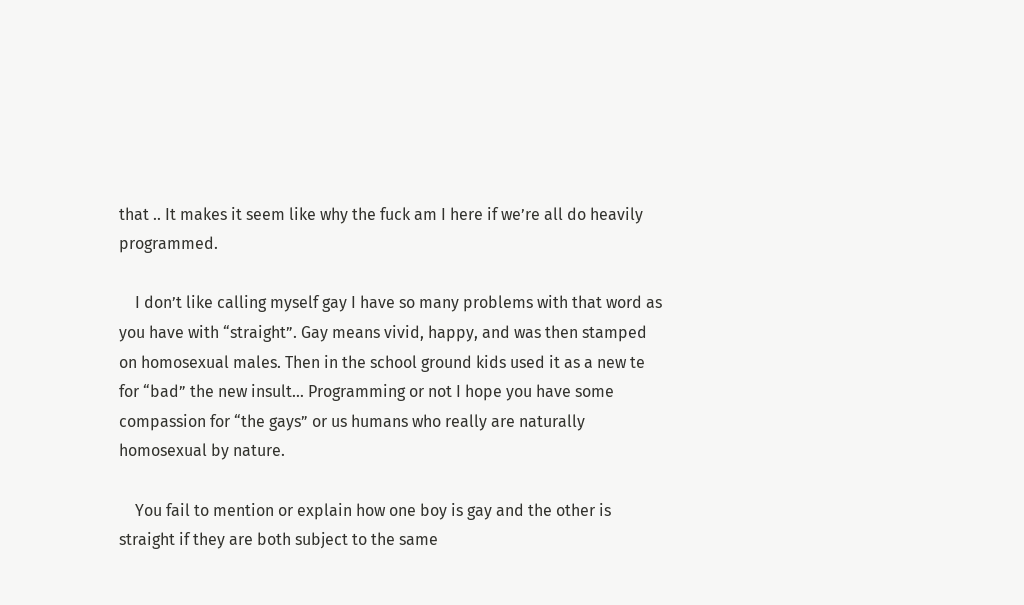that .. It makes it seem like why the fuck am I here if we’re all do heavily programmed.

    I don’t like calling myself gay I have so many problems with that word as you have with “straight”. Gay means vivid, happy, and was then stamped on homosexual males. Then in the school ground kids used it as a new te for “bad” the new insult… Programming or not I hope you have some compassion for “the gays” or us humans who really are naturally homosexual by nature.

    You fail to mention or explain how one boy is gay and the other is straight if they are both subject to the same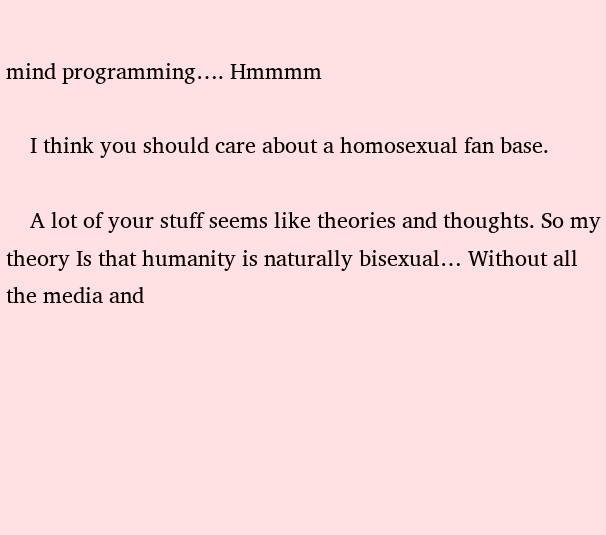mind programming…. Hmmmm

    I think you should care about a homosexual fan base.

    A lot of your stuff seems like theories and thoughts. So my theory Is that humanity is naturally bisexual… Without all the media and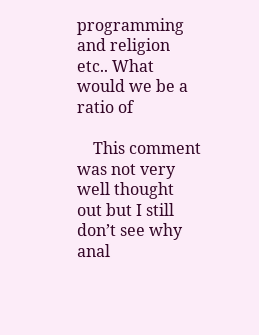programming and religion etc.. What would we be a ratio of

    This comment was not very well thought out but I still don’t see why anal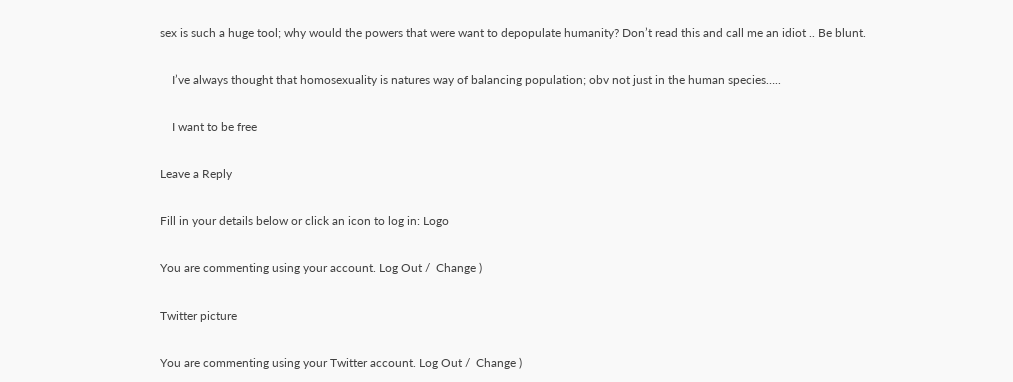sex is such a huge tool; why would the powers that were want to depopulate humanity? Don’t read this and call me an idiot .. Be blunt.

    I’ve always thought that homosexuality is natures way of balancing population; obv not just in the human species…..

    I want to be free

Leave a Reply

Fill in your details below or click an icon to log in: Logo

You are commenting using your account. Log Out /  Change )

Twitter picture

You are commenting using your Twitter account. Log Out /  Change )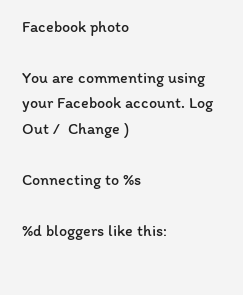Facebook photo

You are commenting using your Facebook account. Log Out /  Change )

Connecting to %s

%d bloggers like this: